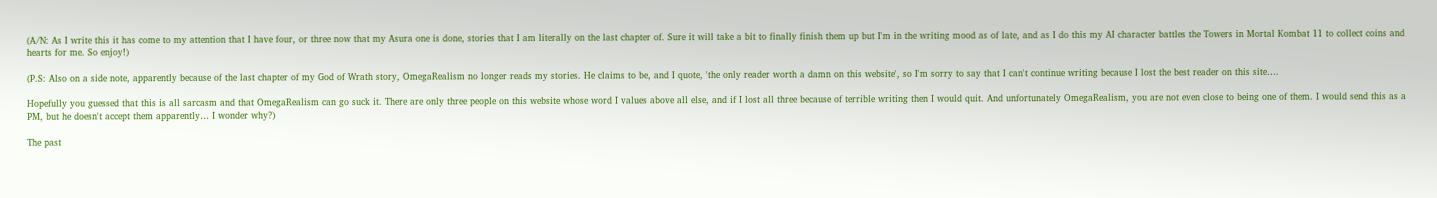(A/N: As I write this it has come to my attention that I have four, or three now that my Asura one is done, stories that I am literally on the last chapter of. Sure it will take a bit to finally finish them up but I'm in the writing mood as of late, and as I do this my AI character battles the Towers in Mortal Kombat 11 to collect coins and hearts for me. So enjoy!)

(P.S: Also on a side note, apparently because of the last chapter of my God of Wrath story, OmegaRealism no longer reads my stories. He claims to be, and I quote, 'the only reader worth a damn on this website', so I'm sorry to say that I can't continue writing because I lost the best reader on this site….

Hopefully you guessed that this is all sarcasm and that OmegaRealism can go suck it. There are only three people on this website whose word I values above all else, and if I lost all three because of terrible writing then I would quit. And unfortunately OmegaRealism, you are not even close to being one of them. I would send this as a PM, but he doesn't accept them apparently… I wonder why?)

The past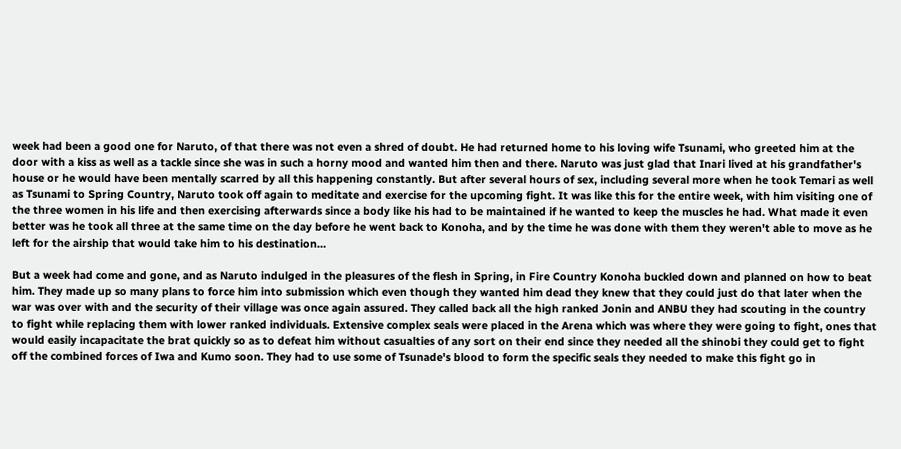week had been a good one for Naruto, of that there was not even a shred of doubt. He had returned home to his loving wife Tsunami, who greeted him at the door with a kiss as well as a tackle since she was in such a horny mood and wanted him then and there. Naruto was just glad that Inari lived at his grandfather's house or he would have been mentally scarred by all this happening constantly. But after several hours of sex, including several more when he took Temari as well as Tsunami to Spring Country, Naruto took off again to meditate and exercise for the upcoming fight. It was like this for the entire week, with him visiting one of the three women in his life and then exercising afterwards since a body like his had to be maintained if he wanted to keep the muscles he had. What made it even better was he took all three at the same time on the day before he went back to Konoha, and by the time he was done with them they weren't able to move as he left for the airship that would take him to his destination…

But a week had come and gone, and as Naruto indulged in the pleasures of the flesh in Spring, in Fire Country Konoha buckled down and planned on how to beat him. They made up so many plans to force him into submission which even though they wanted him dead they knew that they could just do that later when the war was over with and the security of their village was once again assured. They called back all the high ranked Jonin and ANBU they had scouting in the country to fight while replacing them with lower ranked individuals. Extensive complex seals were placed in the Arena which was where they were going to fight, ones that would easily incapacitate the brat quickly so as to defeat him without casualties of any sort on their end since they needed all the shinobi they could get to fight off the combined forces of Iwa and Kumo soon. They had to use some of Tsunade's blood to form the specific seals they needed to make this fight go in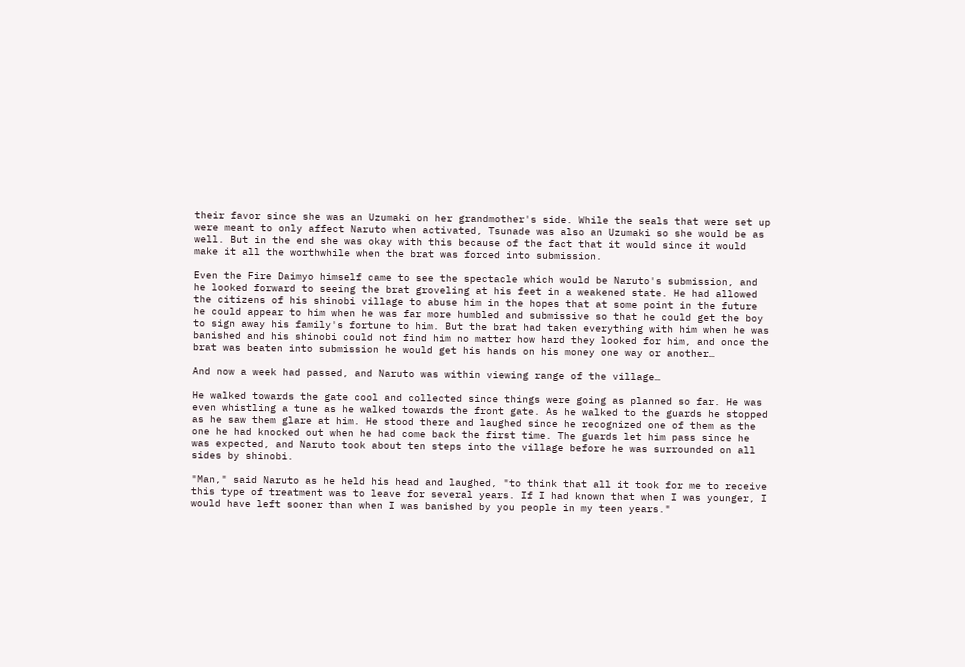their favor since she was an Uzumaki on her grandmother's side. While the seals that were set up were meant to only affect Naruto when activated, Tsunade was also an Uzumaki so she would be as well. But in the end she was okay with this because of the fact that it would since it would make it all the worthwhile when the brat was forced into submission.

Even the Fire Daimyo himself came to see the spectacle which would be Naruto's submission, and he looked forward to seeing the brat groveling at his feet in a weakened state. He had allowed the citizens of his shinobi village to abuse him in the hopes that at some point in the future he could appear to him when he was far more humbled and submissive so that he could get the boy to sign away his family's fortune to him. But the brat had taken everything with him when he was banished and his shinobi could not find him no matter how hard they looked for him, and once the brat was beaten into submission he would get his hands on his money one way or another…

And now a week had passed, and Naruto was within viewing range of the village…

He walked towards the gate cool and collected since things were going as planned so far. He was even whistling a tune as he walked towards the front gate. As he walked to the guards he stopped as he saw them glare at him. He stood there and laughed since he recognized one of them as the one he had knocked out when he had come back the first time. The guards let him pass since he was expected, and Naruto took about ten steps into the village before he was surrounded on all sides by shinobi.

"Man," said Naruto as he held his head and laughed, "to think that all it took for me to receive this type of treatment was to leave for several years. If I had known that when I was younger, I would have left sooner than when I was banished by you people in my teen years."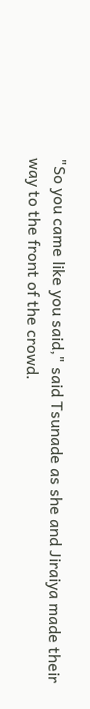"So you came like you said," said Tsunade as she and Jiraiya made their way to the front of the crowd.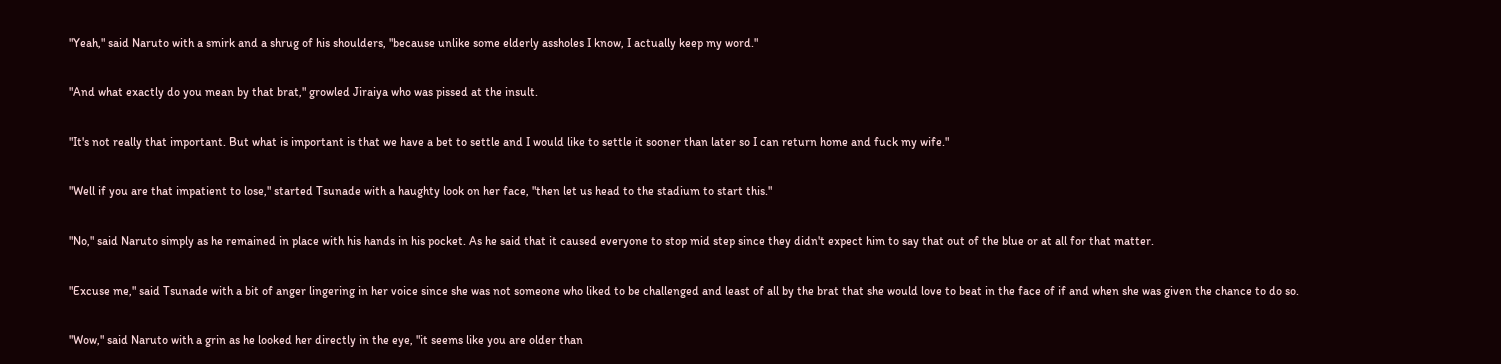"Yeah," said Naruto with a smirk and a shrug of his shoulders, "because unlike some elderly assholes I know, I actually keep my word."

"And what exactly do you mean by that brat," growled Jiraiya who was pissed at the insult.

"It's not really that important. But what is important is that we have a bet to settle and I would like to settle it sooner than later so I can return home and fuck my wife."

"Well if you are that impatient to lose," started Tsunade with a haughty look on her face, "then let us head to the stadium to start this."

"No," said Naruto simply as he remained in place with his hands in his pocket. As he said that it caused everyone to stop mid step since they didn't expect him to say that out of the blue or at all for that matter.

"Excuse me," said Tsunade with a bit of anger lingering in her voice since she was not someone who liked to be challenged and least of all by the brat that she would love to beat in the face of if and when she was given the chance to do so.

"Wow," said Naruto with a grin as he looked her directly in the eye, "it seems like you are older than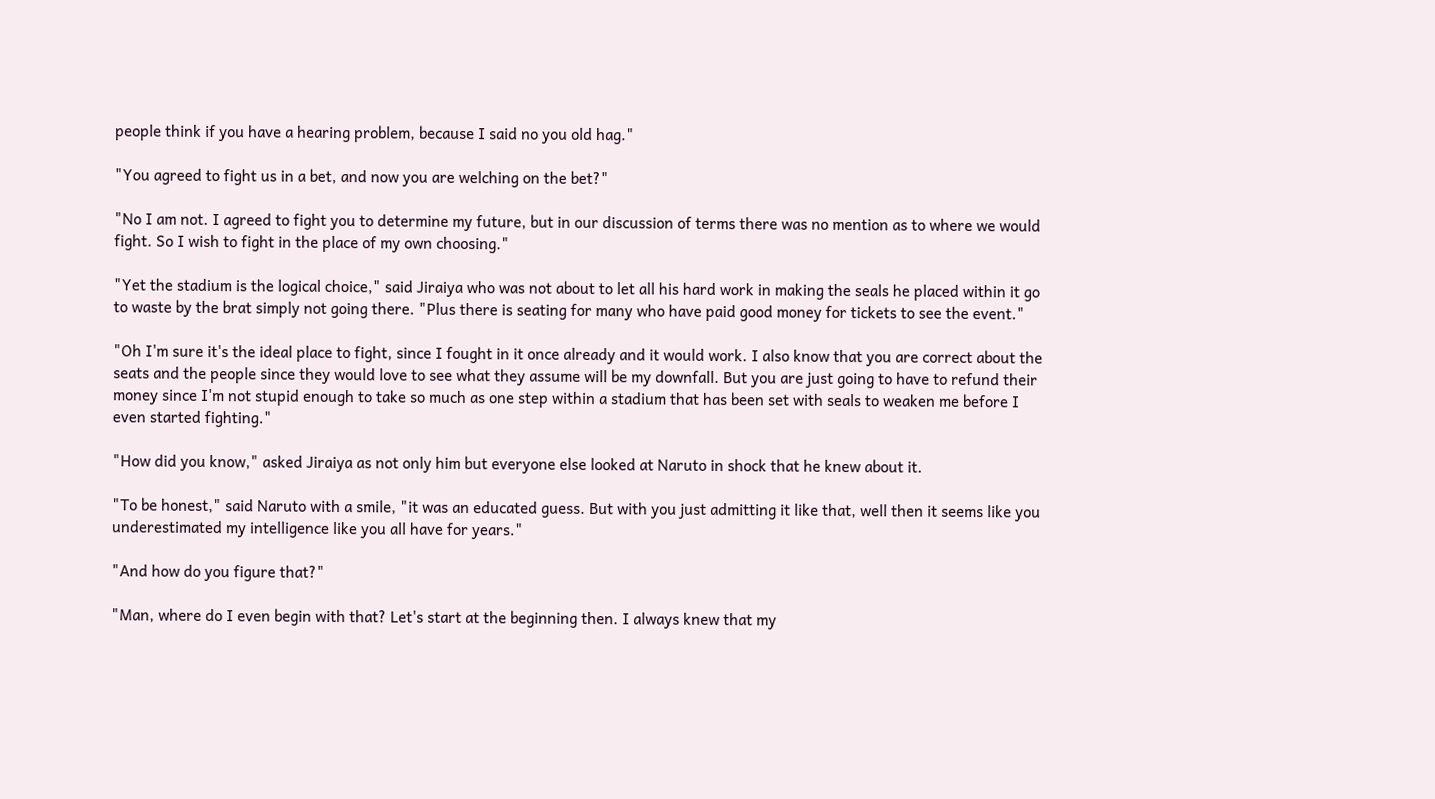people think if you have a hearing problem, because I said no you old hag."

"You agreed to fight us in a bet, and now you are welching on the bet?"

"No I am not. I agreed to fight you to determine my future, but in our discussion of terms there was no mention as to where we would fight. So I wish to fight in the place of my own choosing."

"Yet the stadium is the logical choice," said Jiraiya who was not about to let all his hard work in making the seals he placed within it go to waste by the brat simply not going there. "Plus there is seating for many who have paid good money for tickets to see the event."

"Oh I'm sure it's the ideal place to fight, since I fought in it once already and it would work. I also know that you are correct about the seats and the people since they would love to see what they assume will be my downfall. But you are just going to have to refund their money since I'm not stupid enough to take so much as one step within a stadium that has been set with seals to weaken me before I even started fighting."

"How did you know," asked Jiraiya as not only him but everyone else looked at Naruto in shock that he knew about it.

"To be honest," said Naruto with a smile, "it was an educated guess. But with you just admitting it like that, well then it seems like you underestimated my intelligence like you all have for years."

"And how do you figure that?"

"Man, where do I even begin with that? Let's start at the beginning then. I always knew that my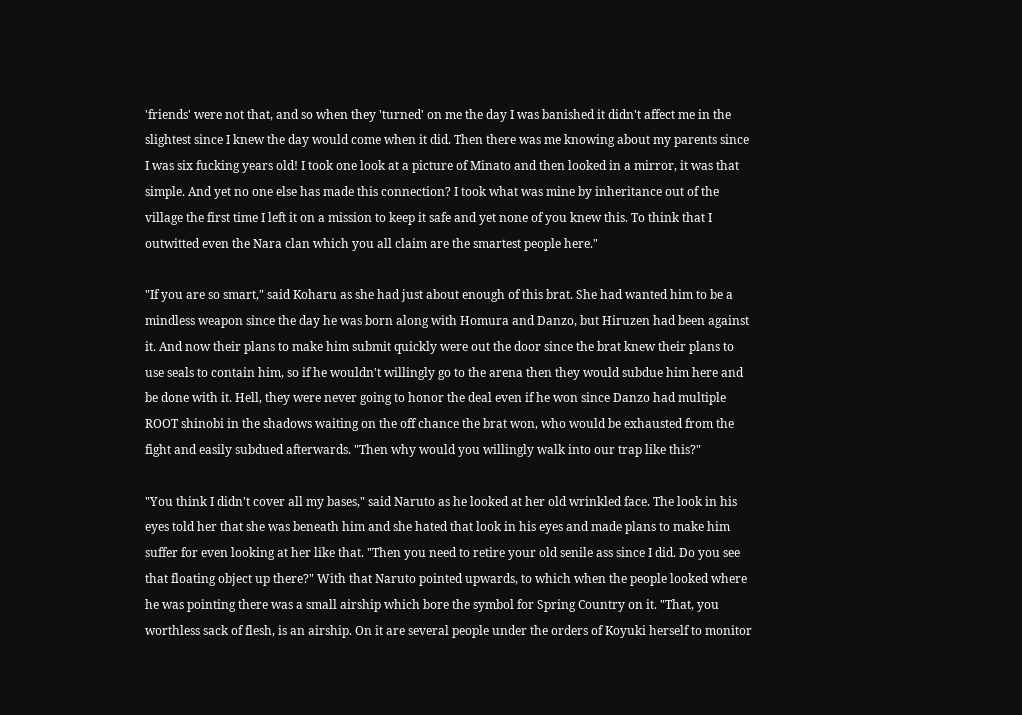'friends' were not that, and so when they 'turned' on me the day I was banished it didn't affect me in the slightest since I knew the day would come when it did. Then there was me knowing about my parents since I was six fucking years old! I took one look at a picture of Minato and then looked in a mirror, it was that simple. And yet no one else has made this connection? I took what was mine by inheritance out of the village the first time I left it on a mission to keep it safe and yet none of you knew this. To think that I outwitted even the Nara clan which you all claim are the smartest people here."

"If you are so smart," said Koharu as she had just about enough of this brat. She had wanted him to be a mindless weapon since the day he was born along with Homura and Danzo, but Hiruzen had been against it. And now their plans to make him submit quickly were out the door since the brat knew their plans to use seals to contain him, so if he wouldn't willingly go to the arena then they would subdue him here and be done with it. Hell, they were never going to honor the deal even if he won since Danzo had multiple ROOT shinobi in the shadows waiting on the off chance the brat won, who would be exhausted from the fight and easily subdued afterwards. "Then why would you willingly walk into our trap like this?"

"You think I didn't cover all my bases," said Naruto as he looked at her old wrinkled face. The look in his eyes told her that she was beneath him and she hated that look in his eyes and made plans to make him suffer for even looking at her like that. "Then you need to retire your old senile ass since I did. Do you see that floating object up there?" With that Naruto pointed upwards, to which when the people looked where he was pointing there was a small airship which bore the symbol for Spring Country on it. "That, you worthless sack of flesh, is an airship. On it are several people under the orders of Koyuki herself to monitor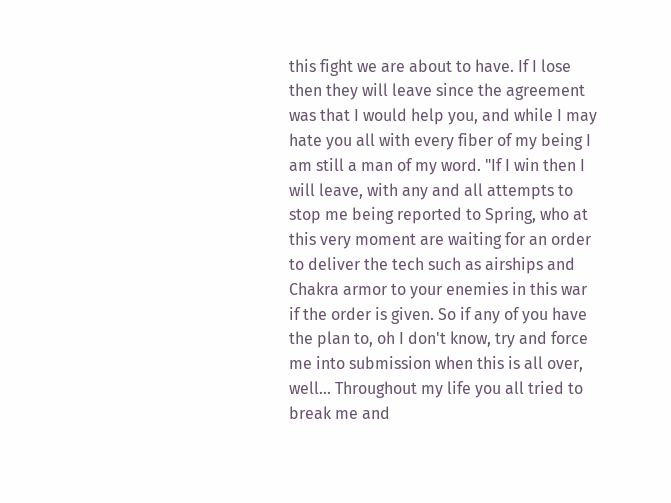this fight we are about to have. If I lose then they will leave since the agreement was that I would help you, and while I may hate you all with every fiber of my being I am still a man of my word. "If I win then I will leave, with any and all attempts to stop me being reported to Spring, who at this very moment are waiting for an order to deliver the tech such as airships and Chakra armor to your enemies in this war if the order is given. So if any of you have the plan to, oh I don't know, try and force me into submission when this is all over, well… Throughout my life you all tried to break me and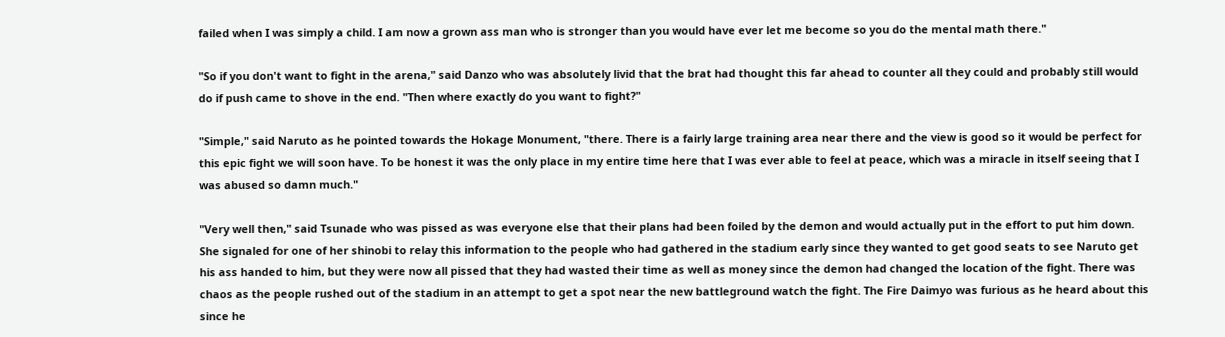failed when I was simply a child. I am now a grown ass man who is stronger than you would have ever let me become so you do the mental math there."

"So if you don't want to fight in the arena," said Danzo who was absolutely livid that the brat had thought this far ahead to counter all they could and probably still would do if push came to shove in the end. "Then where exactly do you want to fight?"

"Simple," said Naruto as he pointed towards the Hokage Monument, "there. There is a fairly large training area near there and the view is good so it would be perfect for this epic fight we will soon have. To be honest it was the only place in my entire time here that I was ever able to feel at peace, which was a miracle in itself seeing that I was abused so damn much."

"Very well then," said Tsunade who was pissed as was everyone else that their plans had been foiled by the demon and would actually put in the effort to put him down. She signaled for one of her shinobi to relay this information to the people who had gathered in the stadium early since they wanted to get good seats to see Naruto get his ass handed to him, but they were now all pissed that they had wasted their time as well as money since the demon had changed the location of the fight. There was chaos as the people rushed out of the stadium in an attempt to get a spot near the new battleground watch the fight. The Fire Daimyo was furious as he heard about this since he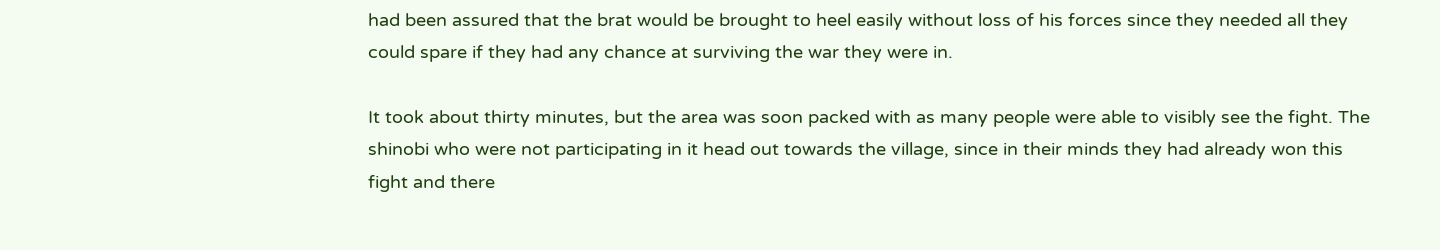had been assured that the brat would be brought to heel easily without loss of his forces since they needed all they could spare if they had any chance at surviving the war they were in.

It took about thirty minutes, but the area was soon packed with as many people were able to visibly see the fight. The shinobi who were not participating in it head out towards the village, since in their minds they had already won this fight and there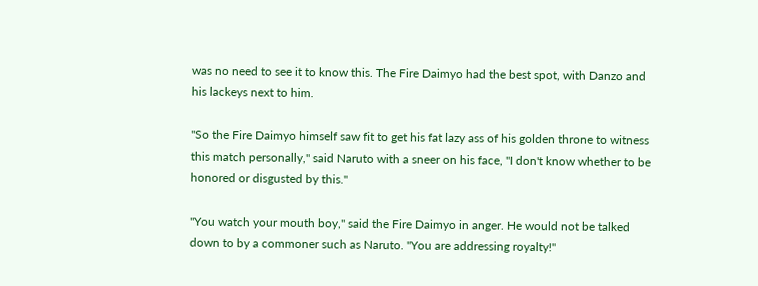was no need to see it to know this. The Fire Daimyo had the best spot, with Danzo and his lackeys next to him.

"So the Fire Daimyo himself saw fit to get his fat lazy ass of his golden throne to witness this match personally," said Naruto with a sneer on his face, "I don't know whether to be honored or disgusted by this."

"You watch your mouth boy," said the Fire Daimyo in anger. He would not be talked down to by a commoner such as Naruto. "You are addressing royalty!"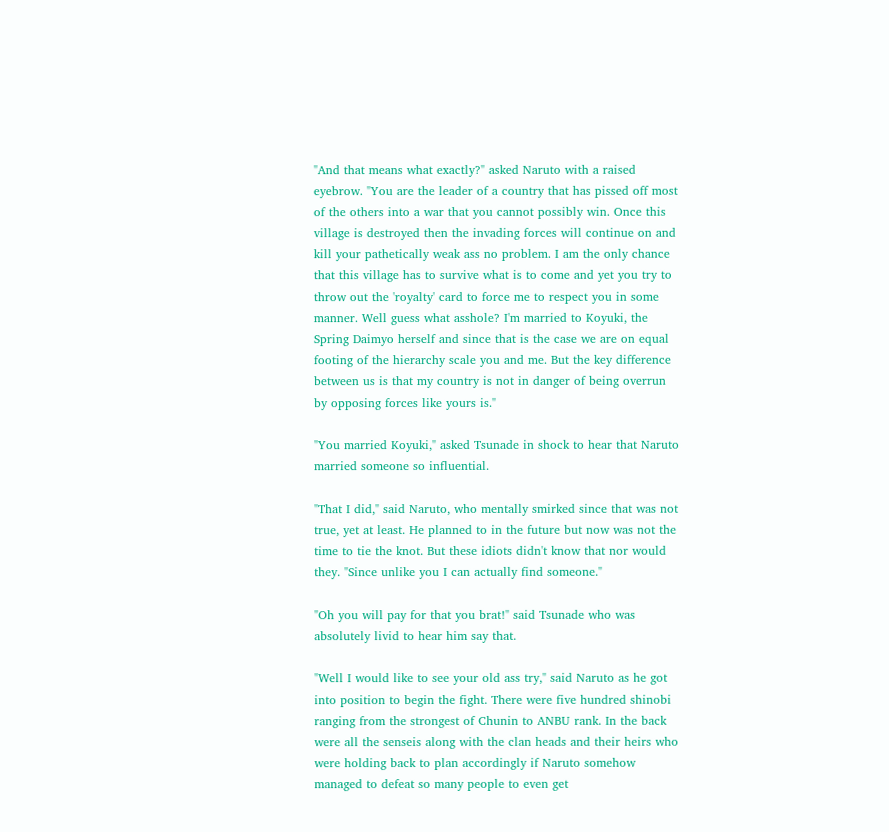"And that means what exactly?" asked Naruto with a raised eyebrow. "You are the leader of a country that has pissed off most of the others into a war that you cannot possibly win. Once this village is destroyed then the invading forces will continue on and kill your pathetically weak ass no problem. I am the only chance that this village has to survive what is to come and yet you try to throw out the 'royalty' card to force me to respect you in some manner. Well guess what asshole? I'm married to Koyuki, the Spring Daimyo herself and since that is the case we are on equal footing of the hierarchy scale you and me. But the key difference between us is that my country is not in danger of being overrun by opposing forces like yours is."

"You married Koyuki," asked Tsunade in shock to hear that Naruto married someone so influential.

"That I did," said Naruto, who mentally smirked since that was not true, yet at least. He planned to in the future but now was not the time to tie the knot. But these idiots didn't know that nor would they. "Since unlike you I can actually find someone."

"Oh you will pay for that you brat!" said Tsunade who was absolutely livid to hear him say that.

"Well I would like to see your old ass try," said Naruto as he got into position to begin the fight. There were five hundred shinobi ranging from the strongest of Chunin to ANBU rank. In the back were all the senseis along with the clan heads and their heirs who were holding back to plan accordingly if Naruto somehow managed to defeat so many people to even get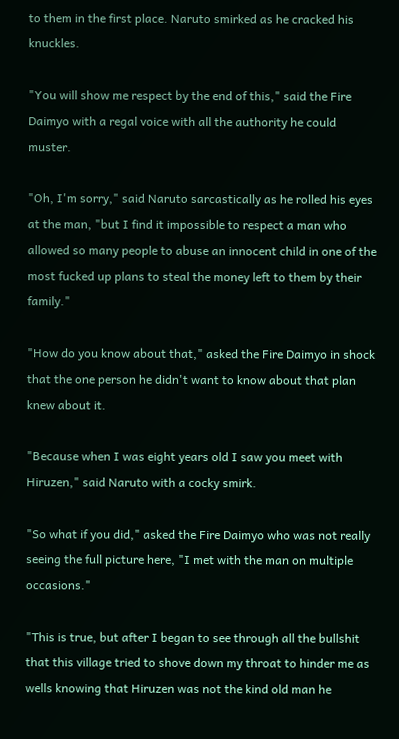to them in the first place. Naruto smirked as he cracked his knuckles.

"You will show me respect by the end of this," said the Fire Daimyo with a regal voice with all the authority he could muster.

"Oh, I'm sorry," said Naruto sarcastically as he rolled his eyes at the man, "but I find it impossible to respect a man who allowed so many people to abuse an innocent child in one of the most fucked up plans to steal the money left to them by their family."

"How do you know about that," asked the Fire Daimyo in shock that the one person he didn't want to know about that plan knew about it.

"Because when I was eight years old I saw you meet with Hiruzen," said Naruto with a cocky smirk.

"So what if you did," asked the Fire Daimyo who was not really seeing the full picture here, "I met with the man on multiple occasions."

"This is true, but after I began to see through all the bullshit that this village tried to shove down my throat to hinder me as wells knowing that Hiruzen was not the kind old man he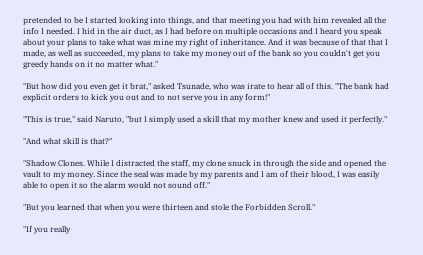pretended to be I started looking into things, and that meeting you had with him revealed all the info I needed. I hid in the air duct, as I had before on multiple occasions and I heard you speak about your plans to take what was mine my right of inheritance. And it was because of that that I made, as well as succeeded, my plans to take my money out of the bank so you couldn't get you greedy hands on it no matter what."

"But how did you even get it brat," asked Tsunade, who was irate to hear all of this. "The bank had explicit orders to kick you out and to not serve you in any form!"

"This is true," said Naruto, "but I simply used a skill that my mother knew and used it perfectly."

"And what skill is that?"

"Shadow Clones. While I distracted the staff, my clone snuck in through the side and opened the vault to my money. Since the seal was made by my parents and I am of their blood, I was easily able to open it so the alarm would not sound off."

"But you learned that when you were thirteen and stole the Forbidden Scroll."

"If you really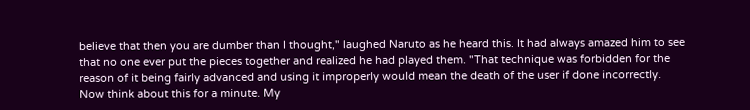believe that then you are dumber than I thought," laughed Naruto as he heard this. It had always amazed him to see that no one ever put the pieces together and realized he had played them. "That technique was forbidden for the reason of it being fairly advanced and using it improperly would mean the death of the user if done incorrectly. Now think about this for a minute. My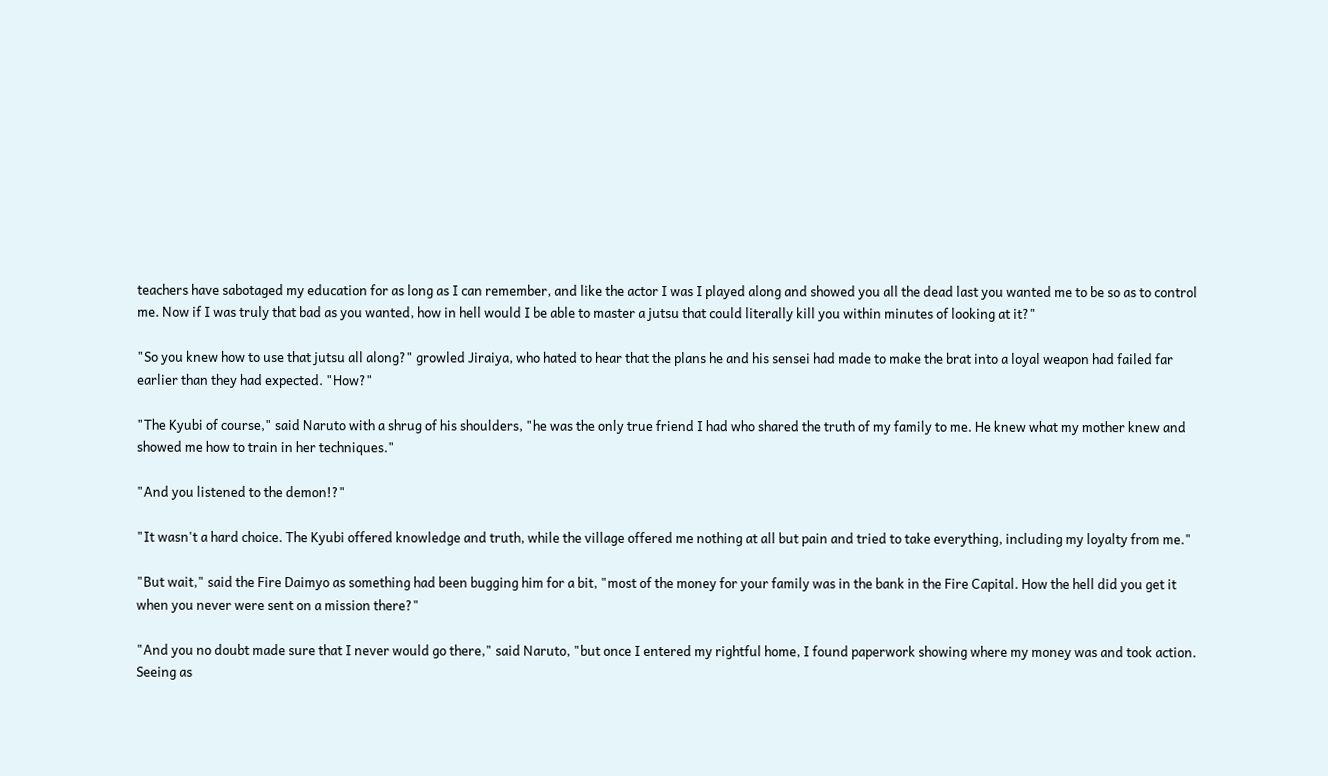teachers have sabotaged my education for as long as I can remember, and like the actor I was I played along and showed you all the dead last you wanted me to be so as to control me. Now if I was truly that bad as you wanted, how in hell would I be able to master a jutsu that could literally kill you within minutes of looking at it?"

"So you knew how to use that jutsu all along?" growled Jiraiya, who hated to hear that the plans he and his sensei had made to make the brat into a loyal weapon had failed far earlier than they had expected. "How?"

"The Kyubi of course," said Naruto with a shrug of his shoulders, "he was the only true friend I had who shared the truth of my family to me. He knew what my mother knew and showed me how to train in her techniques."

"And you listened to the demon!?"

"It wasn't a hard choice. The Kyubi offered knowledge and truth, while the village offered me nothing at all but pain and tried to take everything, including my loyalty from me."

"But wait," said the Fire Daimyo as something had been bugging him for a bit, "most of the money for your family was in the bank in the Fire Capital. How the hell did you get it when you never were sent on a mission there?"

"And you no doubt made sure that I never would go there," said Naruto, "but once I entered my rightful home, I found paperwork showing where my money was and took action. Seeing as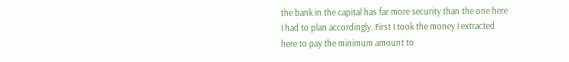the bank in the capital has far more security than the one here I had to plan accordingly. First I took the money I extracted here to pay the minimum amount to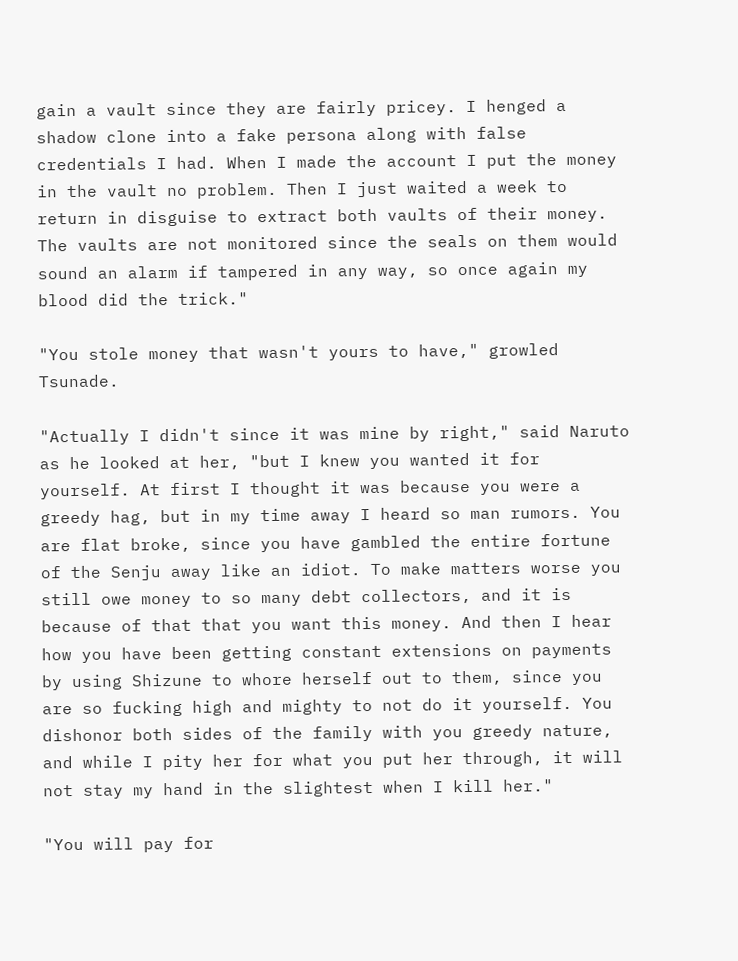gain a vault since they are fairly pricey. I henged a shadow clone into a fake persona along with false credentials I had. When I made the account I put the money in the vault no problem. Then I just waited a week to return in disguise to extract both vaults of their money. The vaults are not monitored since the seals on them would sound an alarm if tampered in any way, so once again my blood did the trick."

"You stole money that wasn't yours to have," growled Tsunade.

"Actually I didn't since it was mine by right," said Naruto as he looked at her, "but I knew you wanted it for yourself. At first I thought it was because you were a greedy hag, but in my time away I heard so man rumors. You are flat broke, since you have gambled the entire fortune of the Senju away like an idiot. To make matters worse you still owe money to so many debt collectors, and it is because of that that you want this money. And then I hear how you have been getting constant extensions on payments by using Shizune to whore herself out to them, since you are so fucking high and mighty to not do it yourself. You dishonor both sides of the family with you greedy nature, and while I pity her for what you put her through, it will not stay my hand in the slightest when I kill her."

"You will pay for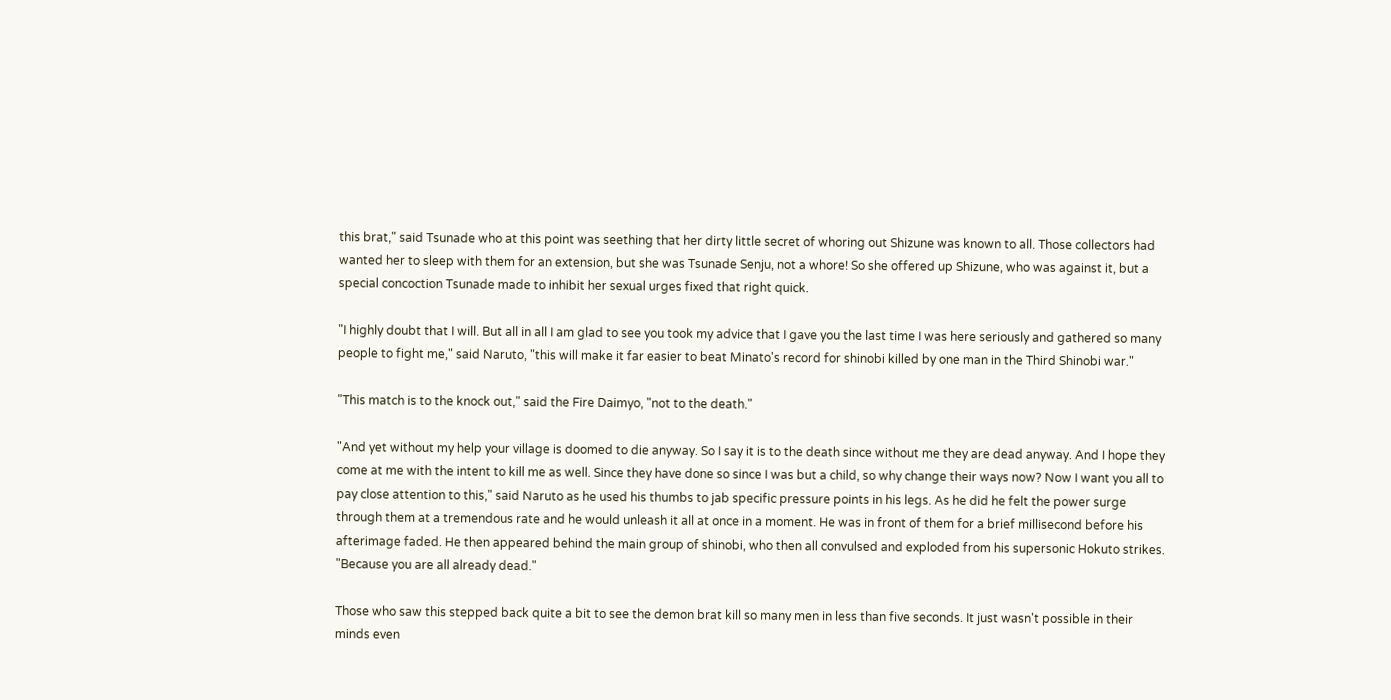this brat," said Tsunade who at this point was seething that her dirty little secret of whoring out Shizune was known to all. Those collectors had wanted her to sleep with them for an extension, but she was Tsunade Senju, not a whore! So she offered up Shizune, who was against it, but a special concoction Tsunade made to inhibit her sexual urges fixed that right quick.

"I highly doubt that I will. But all in all I am glad to see you took my advice that I gave you the last time I was here seriously and gathered so many people to fight me," said Naruto, "this will make it far easier to beat Minato's record for shinobi killed by one man in the Third Shinobi war."

"This match is to the knock out," said the Fire Daimyo, "not to the death."

"And yet without my help your village is doomed to die anyway. So I say it is to the death since without me they are dead anyway. And I hope they come at me with the intent to kill me as well. Since they have done so since I was but a child, so why change their ways now? Now I want you all to pay close attention to this," said Naruto as he used his thumbs to jab specific pressure points in his legs. As he did he felt the power surge through them at a tremendous rate and he would unleash it all at once in a moment. He was in front of them for a brief millisecond before his afterimage faded. He then appeared behind the main group of shinobi, who then all convulsed and exploded from his supersonic Hokuto strikes. "Because you are all already dead."

Those who saw this stepped back quite a bit to see the demon brat kill so many men in less than five seconds. It just wasn't possible in their minds even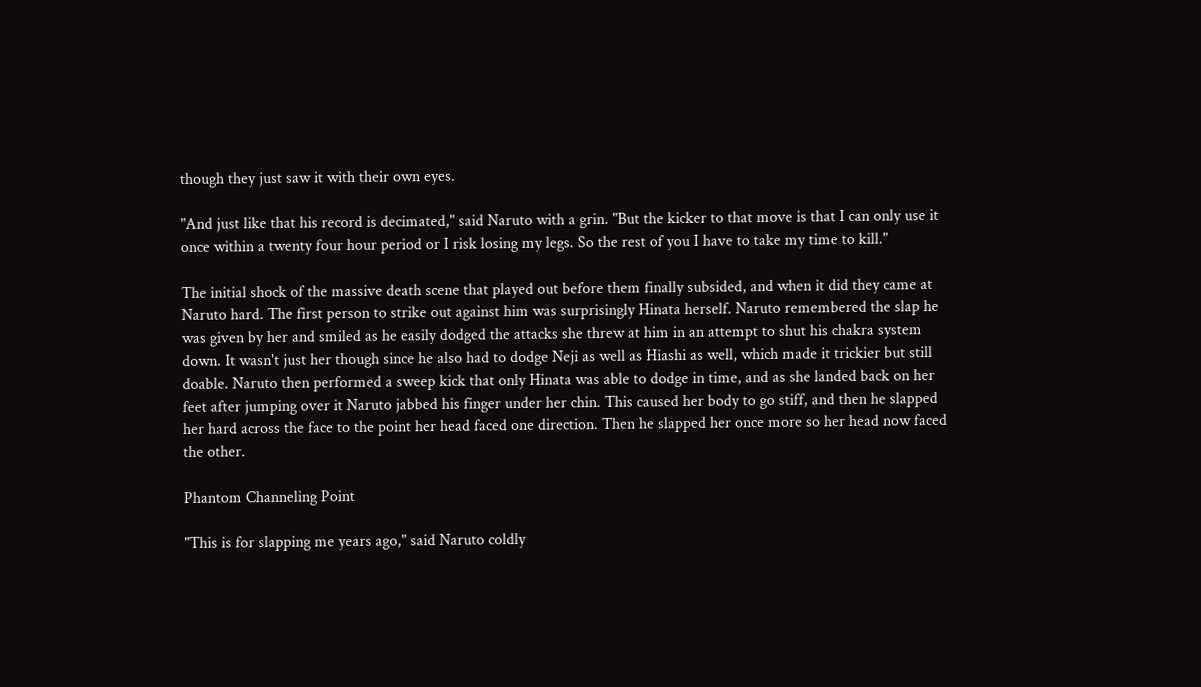though they just saw it with their own eyes.

"And just like that his record is decimated," said Naruto with a grin. "But the kicker to that move is that I can only use it once within a twenty four hour period or I risk losing my legs. So the rest of you I have to take my time to kill."

The initial shock of the massive death scene that played out before them finally subsided, and when it did they came at Naruto hard. The first person to strike out against him was surprisingly Hinata herself. Naruto remembered the slap he was given by her and smiled as he easily dodged the attacks she threw at him in an attempt to shut his chakra system down. It wasn't just her though since he also had to dodge Neji as well as Hiashi as well, which made it trickier but still doable. Naruto then performed a sweep kick that only Hinata was able to dodge in time, and as she landed back on her feet after jumping over it Naruto jabbed his finger under her chin. This caused her body to go stiff, and then he slapped her hard across the face to the point her head faced one direction. Then he slapped her once more so her head now faced the other.

Phantom Channeling Point

"This is for slapping me years ago," said Naruto coldly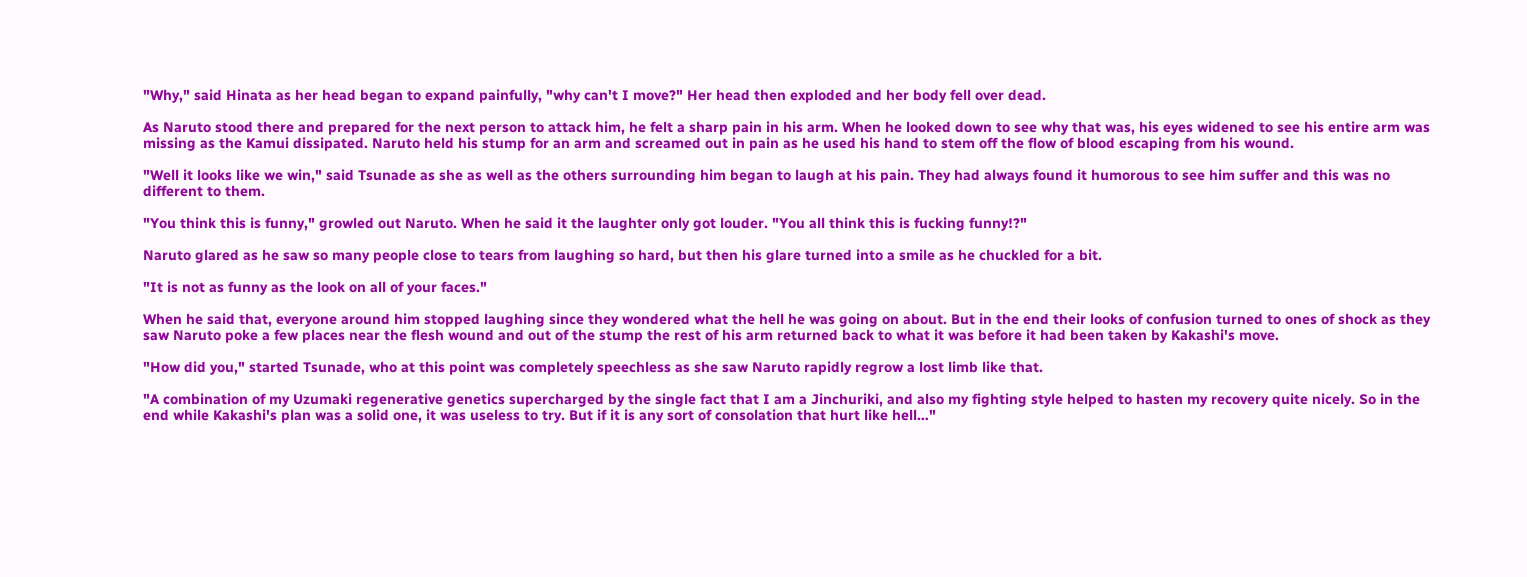"Why," said Hinata as her head began to expand painfully, "why can't I move?" Her head then exploded and her body fell over dead.

As Naruto stood there and prepared for the next person to attack him, he felt a sharp pain in his arm. When he looked down to see why that was, his eyes widened to see his entire arm was missing as the Kamui dissipated. Naruto held his stump for an arm and screamed out in pain as he used his hand to stem off the flow of blood escaping from his wound.

"Well it looks like we win," said Tsunade as she as well as the others surrounding him began to laugh at his pain. They had always found it humorous to see him suffer and this was no different to them.

"You think this is funny," growled out Naruto. When he said it the laughter only got louder. "You all think this is fucking funny!?"

Naruto glared as he saw so many people close to tears from laughing so hard, but then his glare turned into a smile as he chuckled for a bit.

"It is not as funny as the look on all of your faces."

When he said that, everyone around him stopped laughing since they wondered what the hell he was going on about. But in the end their looks of confusion turned to ones of shock as they saw Naruto poke a few places near the flesh wound and out of the stump the rest of his arm returned back to what it was before it had been taken by Kakashi's move.

"How did you," started Tsunade, who at this point was completely speechless as she saw Naruto rapidly regrow a lost limb like that.

"A combination of my Uzumaki regenerative genetics supercharged by the single fact that I am a Jinchuriki, and also my fighting style helped to hasten my recovery quite nicely. So in the end while Kakashi's plan was a solid one, it was useless to try. But if it is any sort of consolation that hurt like hell…"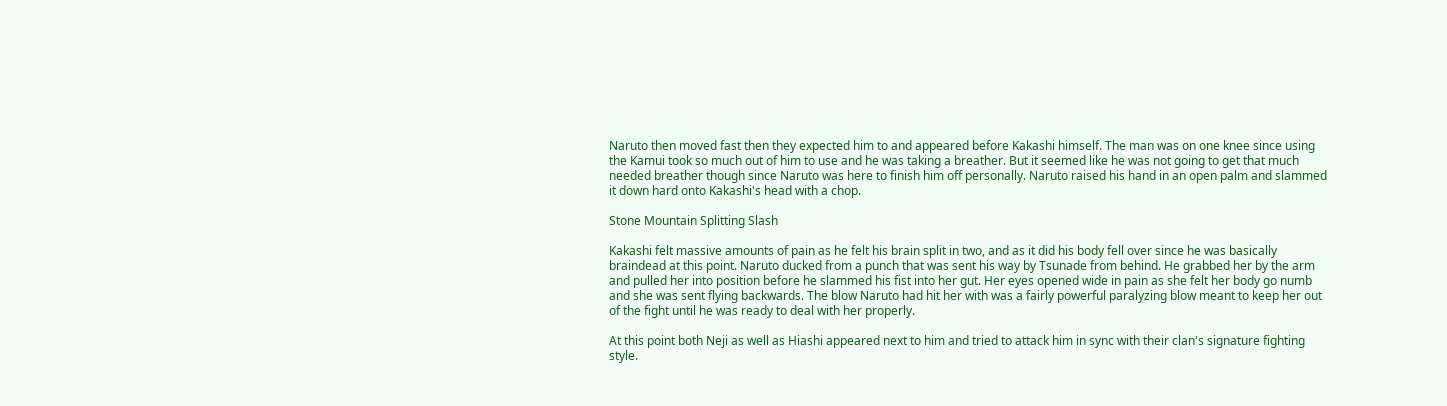Naruto then moved fast then they expected him to and appeared before Kakashi himself. The man was on one knee since using the Kamui took so much out of him to use and he was taking a breather. But it seemed like he was not going to get that much needed breather though since Naruto was here to finish him off personally. Naruto raised his hand in an open palm and slammed it down hard onto Kakashi's head with a chop.

Stone Mountain Splitting Slash

Kakashi felt massive amounts of pain as he felt his brain split in two, and as it did his body fell over since he was basically braindead at this point. Naruto ducked from a punch that was sent his way by Tsunade from behind. He grabbed her by the arm and pulled her into position before he slammed his fist into her gut. Her eyes opened wide in pain as she felt her body go numb and she was sent flying backwards. The blow Naruto had hit her with was a fairly powerful paralyzing blow meant to keep her out of the fight until he was ready to deal with her properly.

At this point both Neji as well as Hiashi appeared next to him and tried to attack him in sync with their clan's signature fighting style.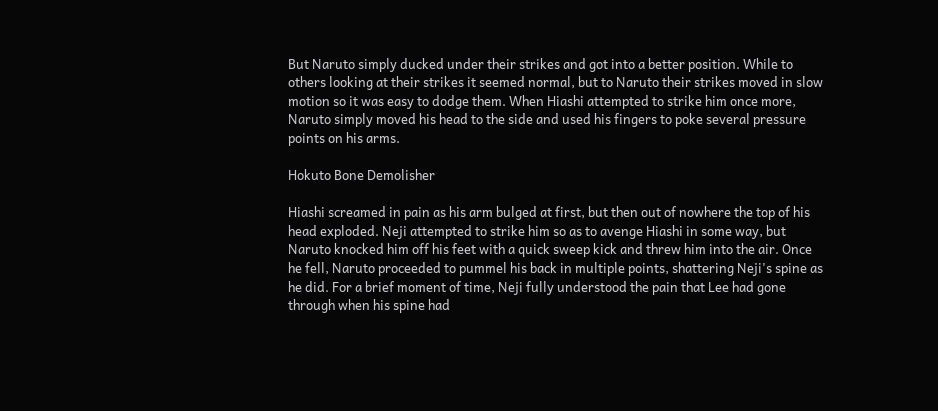But Naruto simply ducked under their strikes and got into a better position. While to others looking at their strikes it seemed normal, but to Naruto their strikes moved in slow motion so it was easy to dodge them. When Hiashi attempted to strike him once more, Naruto simply moved his head to the side and used his fingers to poke several pressure points on his arms.

Hokuto Bone Demolisher

Hiashi screamed in pain as his arm bulged at first, but then out of nowhere the top of his head exploded. Neji attempted to strike him so as to avenge Hiashi in some way, but Naruto knocked him off his feet with a quick sweep kick and threw him into the air. Once he fell, Naruto proceeded to pummel his back in multiple points, shattering Neji's spine as he did. For a brief moment of time, Neji fully understood the pain that Lee had gone through when his spine had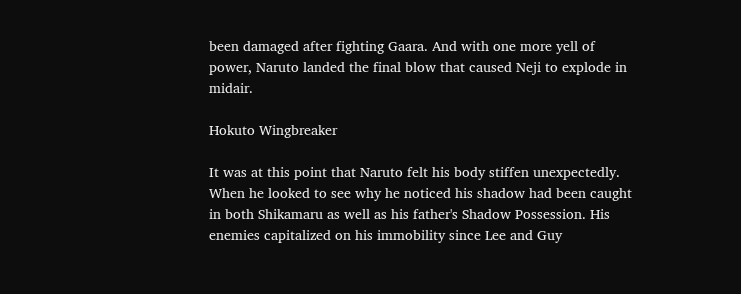been damaged after fighting Gaara. And with one more yell of power, Naruto landed the final blow that caused Neji to explode in midair.

Hokuto Wingbreaker

It was at this point that Naruto felt his body stiffen unexpectedly. When he looked to see why he noticed his shadow had been caught in both Shikamaru as well as his father's Shadow Possession. His enemies capitalized on his immobility since Lee and Guy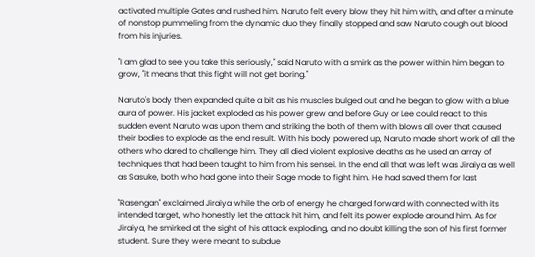activated multiple Gates and rushed him. Naruto felt every blow they hit him with, and after a minute of nonstop pummeling from the dynamic duo they finally stopped and saw Naruto cough out blood from his injuries.

"I am glad to see you take this seriously," said Naruto with a smirk as the power within him began to grow, "it means that this fight will not get boring."

Naruto's body then expanded quite a bit as his muscles bulged out and he began to glow with a blue aura of power. His jacket exploded as his power grew and before Guy or Lee could react to this sudden event Naruto was upon them and striking the both of them with blows all over that caused their bodies to explode as the end result. With his body powered up, Naruto made short work of all the others who dared to challenge him. They all died violent explosive deaths as he used an array of techniques that had been taught to him from his sensei. In the end all that was left was Jiraiya as well as Sasuke, both who had gone into their Sage mode to fight him. He had saved them for last

"Rasengan" exclaimed Jiraiya while the orb of energy he charged forward with connected with its intended target, who honestly let the attack hit him, and felt its power explode around him. As for Jiraiya, he smirked at the sight of his attack exploding, and no doubt killing the son of his first former student. Sure they were meant to subdue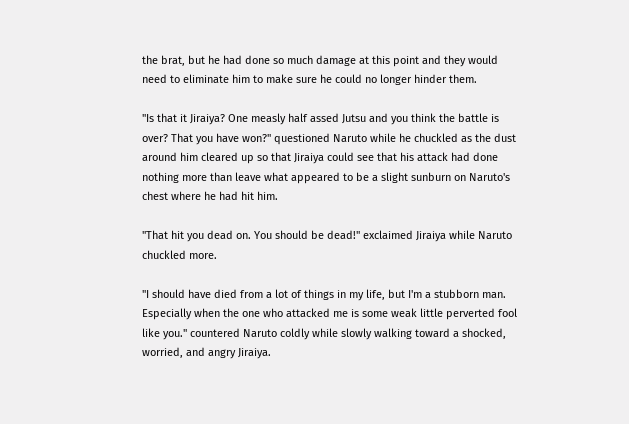the brat, but he had done so much damage at this point and they would need to eliminate him to make sure he could no longer hinder them.

"Is that it Jiraiya? One measly half assed Jutsu and you think the battle is over? That you have won?" questioned Naruto while he chuckled as the dust around him cleared up so that Jiraiya could see that his attack had done nothing more than leave what appeared to be a slight sunburn on Naruto's chest where he had hit him.

"That hit you dead on. You should be dead!" exclaimed Jiraiya while Naruto chuckled more.

"I should have died from a lot of things in my life, but I'm a stubborn man. Especially when the one who attacked me is some weak little perverted fool like you." countered Naruto coldly while slowly walking toward a shocked, worried, and angry Jiraiya.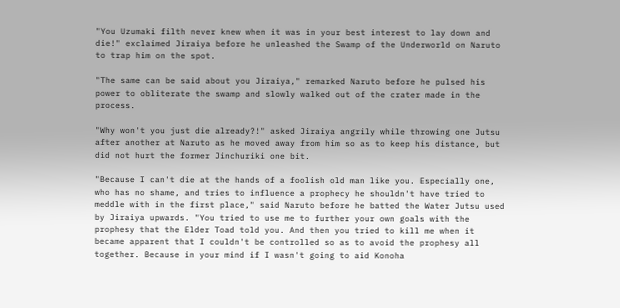"You Uzumaki filth never knew when it was in your best interest to lay down and die!" exclaimed Jiraiya before he unleashed the Swamp of the Underworld on Naruto to trap him on the spot.

"The same can be said about you Jiraiya," remarked Naruto before he pulsed his power to obliterate the swamp and slowly walked out of the crater made in the process.

"Why won't you just die already?!" asked Jiraiya angrily while throwing one Jutsu after another at Naruto as he moved away from him so as to keep his distance, but did not hurt the former Jinchuriki one bit.

"Because I can't die at the hands of a foolish old man like you. Especially one, who has no shame, and tries to influence a prophecy he shouldn't have tried to meddle with in the first place," said Naruto before he batted the Water Jutsu used by Jiraiya upwards. "You tried to use me to further your own goals with the prophesy that the Elder Toad told you. And then you tried to kill me when it became apparent that I couldn't be controlled so as to avoid the prophesy all together. Because in your mind if I wasn't going to aid Konoha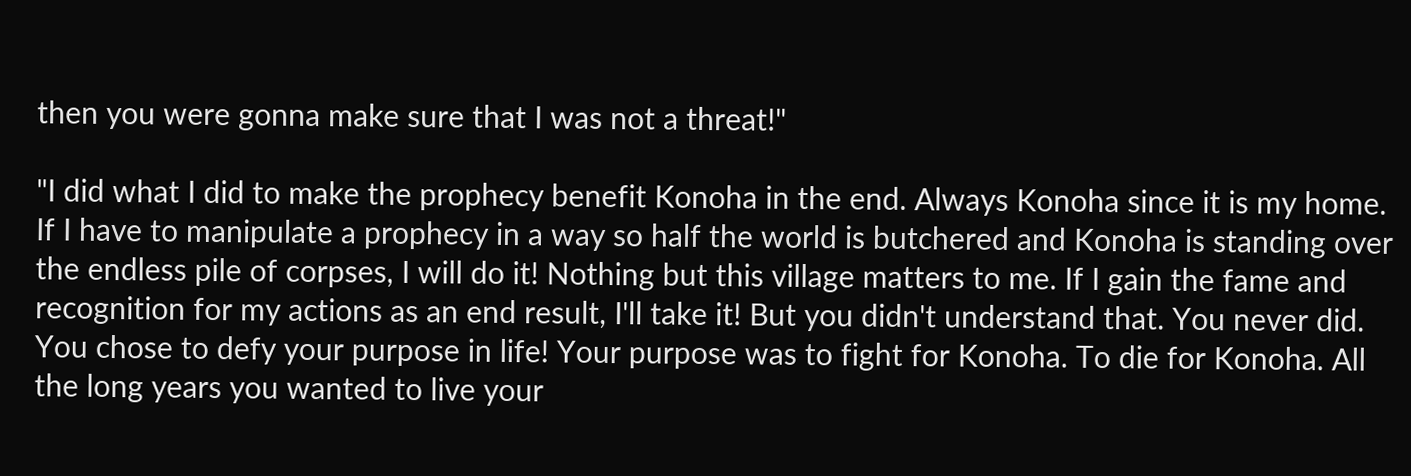then you were gonna make sure that I was not a threat!"

"I did what I did to make the prophecy benefit Konoha in the end. Always Konoha since it is my home. If I have to manipulate a prophecy in a way so half the world is butchered and Konoha is standing over the endless pile of corpses, I will do it! Nothing but this village matters to me. If I gain the fame and recognition for my actions as an end result, I'll take it! But you didn't understand that. You never did. You chose to defy your purpose in life! Your purpose was to fight for Konoha. To die for Konoha. All the long years you wanted to live your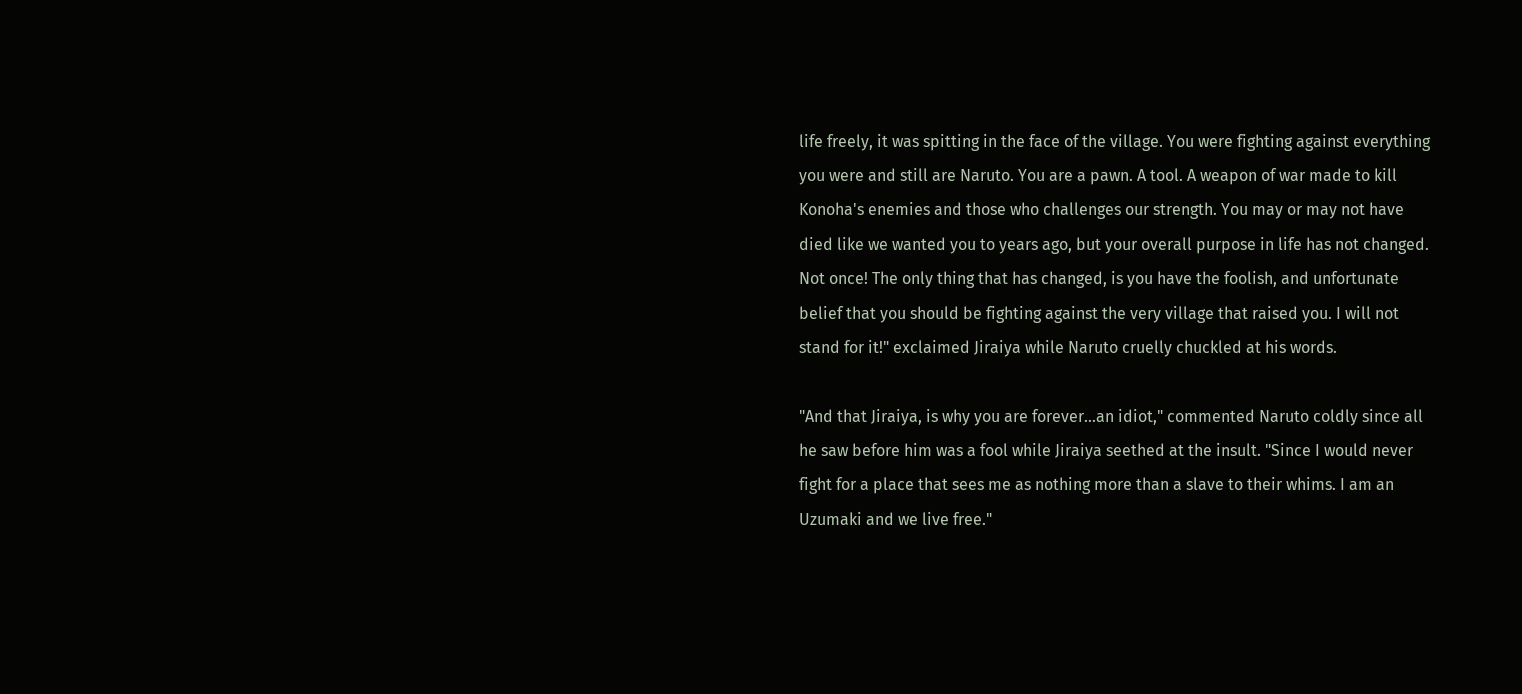life freely, it was spitting in the face of the village. You were fighting against everything you were and still are Naruto. You are a pawn. A tool. A weapon of war made to kill Konoha's enemies and those who challenges our strength. You may or may not have died like we wanted you to years ago, but your overall purpose in life has not changed. Not once! The only thing that has changed, is you have the foolish, and unfortunate belief that you should be fighting against the very village that raised you. I will not stand for it!" exclaimed Jiraiya while Naruto cruelly chuckled at his words.

"And that Jiraiya, is why you are forever...an idiot," commented Naruto coldly since all he saw before him was a fool while Jiraiya seethed at the insult. "Since I would never fight for a place that sees me as nothing more than a slave to their whims. I am an Uzumaki and we live free."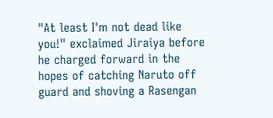"At least I'm not dead like you!" exclaimed Jiraiya before he charged forward in the hopes of catching Naruto off guard and shoving a Rasengan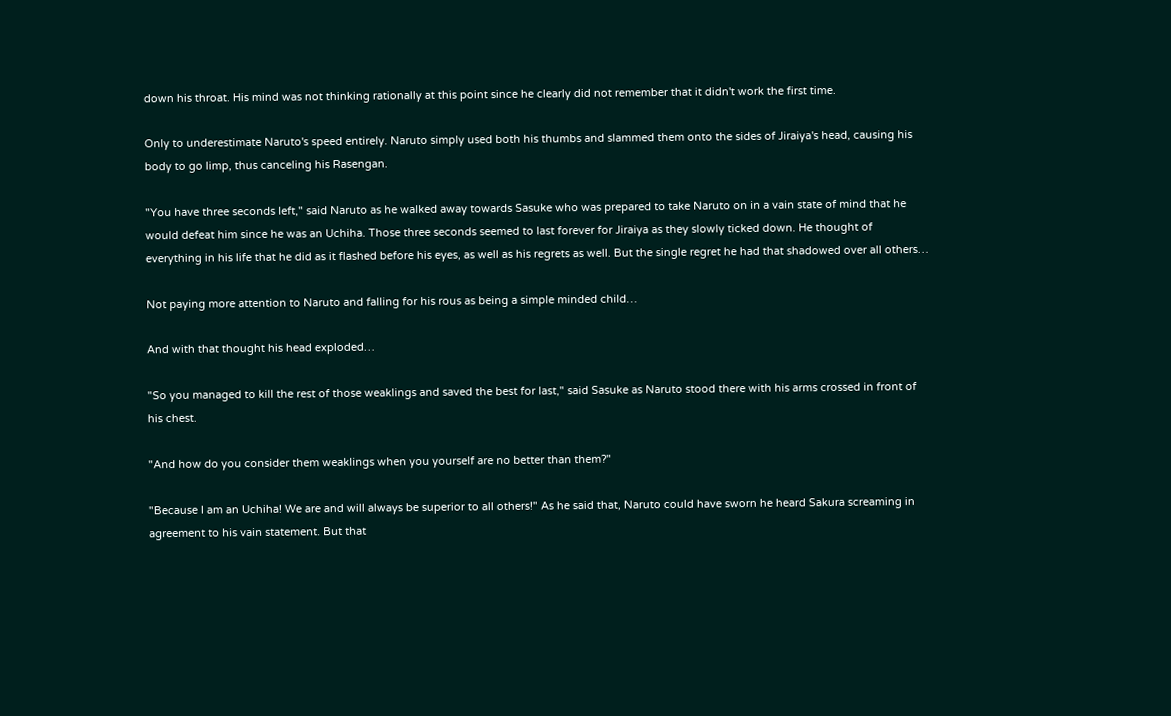down his throat. His mind was not thinking rationally at this point since he clearly did not remember that it didn't work the first time.

Only to underestimate Naruto's speed entirely. Naruto simply used both his thumbs and slammed them onto the sides of Jiraiya's head, causing his body to go limp, thus canceling his Rasengan.

"You have three seconds left," said Naruto as he walked away towards Sasuke who was prepared to take Naruto on in a vain state of mind that he would defeat him since he was an Uchiha. Those three seconds seemed to last forever for Jiraiya as they slowly ticked down. He thought of everything in his life that he did as it flashed before his eyes, as well as his regrets as well. But the single regret he had that shadowed over all others…

Not paying more attention to Naruto and falling for his rous as being a simple minded child…

And with that thought his head exploded…

"So you managed to kill the rest of those weaklings and saved the best for last," said Sasuke as Naruto stood there with his arms crossed in front of his chest.

"And how do you consider them weaklings when you yourself are no better than them?"

"Because I am an Uchiha! We are and will always be superior to all others!" As he said that, Naruto could have sworn he heard Sakura screaming in agreement to his vain statement. But that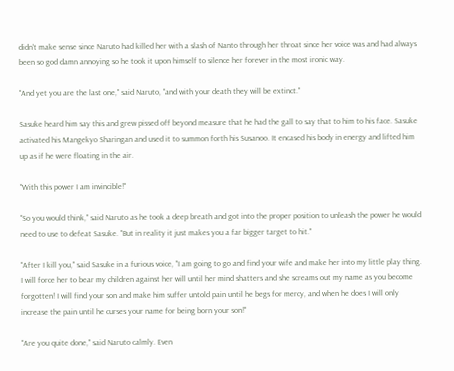didn't make sense since Naruto had killed her with a slash of Nanto through her throat since her voice was and had always been so god damn annoying so he took it upon himself to silence her forever in the most ironic way.

"And yet you are the last one," said Naruto, "and with your death they will be extinct."

Sasuke heard him say this and grew pissed off beyond measure that he had the gall to say that to him to his face. Sasuke activated his Mangekyo Sharingan and used it to summon forth his Susanoo. It encased his body in energy and lifted him up as if he were floating in the air.

"With this power I am invincible!"

"So you would think," said Naruto as he took a deep breath and got into the proper position to unleash the power he would need to use to defeat Sasuke. "But in reality it just makes you a far bigger target to hit."

"After I kill you," said Sasuke in a furious voice, "I am going to go and find your wife and make her into my little play thing. I will force her to bear my children against her will until her mind shatters and she screams out my name as you become forgotten! I will find your son and make him suffer untold pain until he begs for mercy, and when he does I will only increase the pain until he curses your name for being born your son!"

"Are you quite done," said Naruto calmly. Even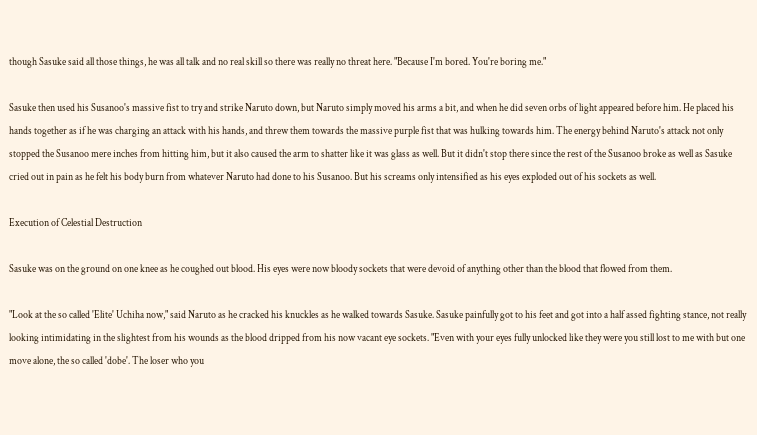though Sasuke said all those things, he was all talk and no real skill so there was really no threat here. "Because I'm bored. You're boring me."

Sasuke then used his Susanoo's massive fist to try and strike Naruto down, but Naruto simply moved his arms a bit, and when he did seven orbs of light appeared before him. He placed his hands together as if he was charging an attack with his hands, and threw them towards the massive purple fist that was hulking towards him. The energy behind Naruto's attack not only stopped the Susanoo mere inches from hitting him, but it also caused the arm to shatter like it was glass as well. But it didn't stop there since the rest of the Susanoo broke as well as Sasuke cried out in pain as he felt his body burn from whatever Naruto had done to his Susanoo. But his screams only intensified as his eyes exploded out of his sockets as well.

Execution of Celestial Destruction

Sasuke was on the ground on one knee as he coughed out blood. His eyes were now bloody sockets that were devoid of anything other than the blood that flowed from them.

"Look at the so called 'Elite' Uchiha now," said Naruto as he cracked his knuckles as he walked towards Sasuke. Sasuke painfully got to his feet and got into a half assed fighting stance, not really looking intimidating in the slightest from his wounds as the blood dripped from his now vacant eye sockets. "Even with your eyes fully unlocked like they were you still lost to me with but one move alone, the so called 'dobe'. The loser who you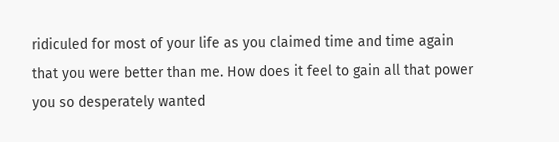ridiculed for most of your life as you claimed time and time again that you were better than me. How does it feel to gain all that power you so desperately wanted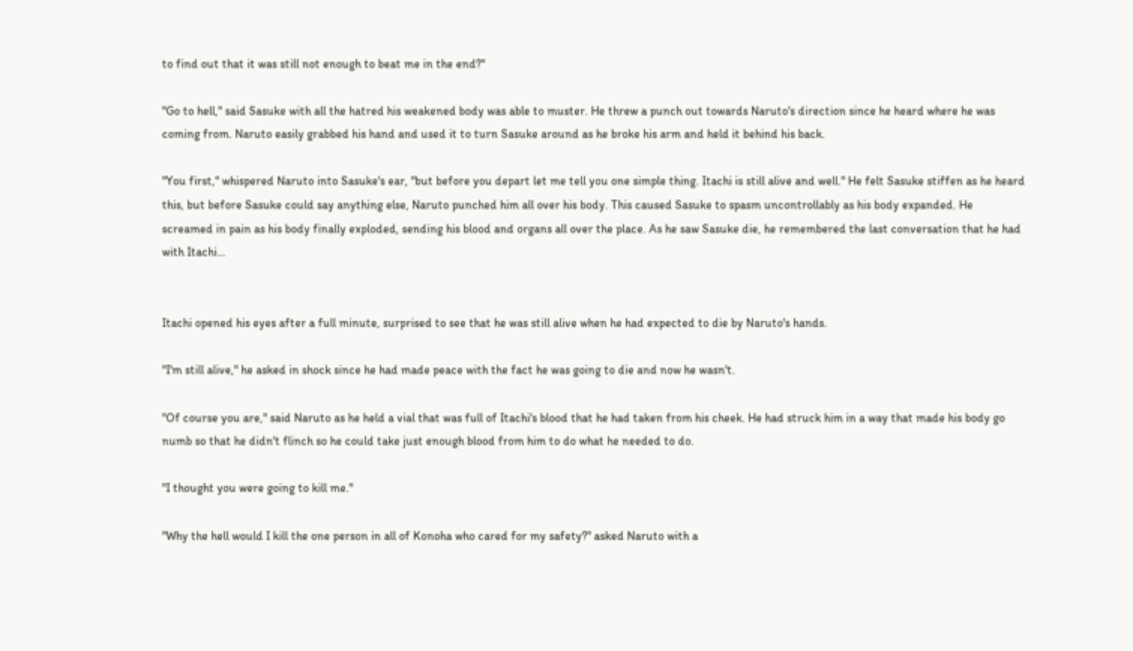to find out that it was still not enough to beat me in the end?"

"Go to hell," said Sasuke with all the hatred his weakened body was able to muster. He threw a punch out towards Naruto's direction since he heard where he was coming from. Naruto easily grabbed his hand and used it to turn Sasuke around as he broke his arm and held it behind his back.

"You first," whispered Naruto into Sasuke's ear, "but before you depart let me tell you one simple thing. Itachi is still alive and well." He felt Sasuke stiffen as he heard this, but before Sasuke could say anything else, Naruto punched him all over his body. This caused Sasuke to spasm uncontrollably as his body expanded. He screamed in pain as his body finally exploded, sending his blood and organs all over the place. As he saw Sasuke die, he remembered the last conversation that he had with Itachi…


Itachi opened his eyes after a full minute, surprised to see that he was still alive when he had expected to die by Naruto's hands.

"I'm still alive," he asked in shock since he had made peace with the fact he was going to die and now he wasn't.

"Of course you are," said Naruto as he held a vial that was full of Itachi's blood that he had taken from his cheek. He had struck him in a way that made his body go numb so that he didn't flinch so he could take just enough blood from him to do what he needed to do.

"I thought you were going to kill me."

"Why the hell would I kill the one person in all of Konoha who cared for my safety?" asked Naruto with a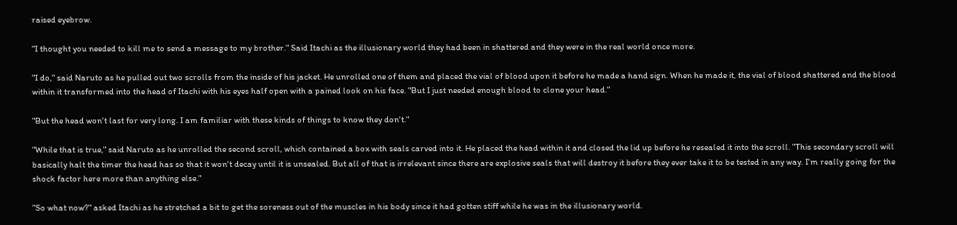raised eyebrow.

"I thought you needed to kill me to send a message to my brother." Said Itachi as the illusionary world they had been in shattered and they were in the real world once more.

"I do," said Naruto as he pulled out two scrolls from the inside of his jacket. He unrolled one of them and placed the vial of blood upon it before he made a hand sign. When he made it, the vial of blood shattered and the blood within it transformed into the head of Itachi with his eyes half open with a pained look on his face. "But I just needed enough blood to clone your head."

"But the head won't last for very long. I am familiar with these kinds of things to know they don't."

"While that is true," said Naruto as he unrolled the second scroll, which contained a box with seals carved into it. He placed the head within it and closed the lid up before he resealed it into the scroll. "This secondary scroll will basically halt the timer the head has so that it won't decay until it is unsealed. But all of that is irrelevant since there are explosive seals that will destroy it before they ever take it to be tested in any way. I'm really going for the shock factor here more than anything else."

"So what now?" asked Itachi as he stretched a bit to get the soreness out of the muscles in his body since it had gotten stiff while he was in the illusionary world.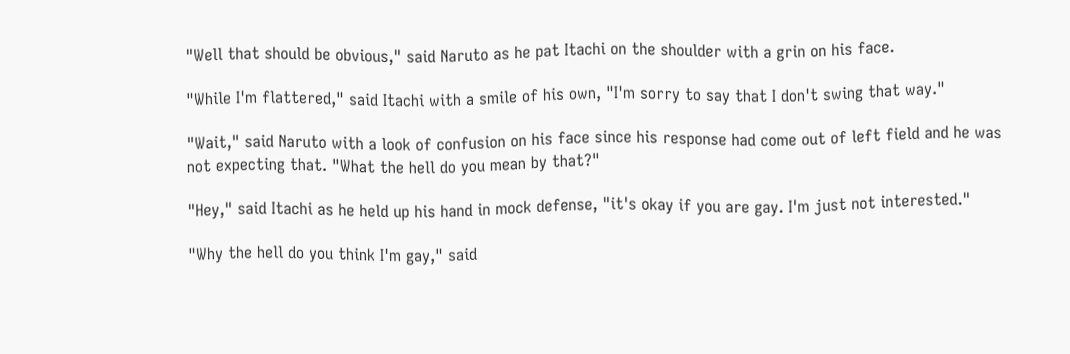"Well that should be obvious," said Naruto as he pat Itachi on the shoulder with a grin on his face.

"While I'm flattered," said Itachi with a smile of his own, "I'm sorry to say that I don't swing that way."

"Wait," said Naruto with a look of confusion on his face since his response had come out of left field and he was not expecting that. "What the hell do you mean by that?"

"Hey," said Itachi as he held up his hand in mock defense, "it's okay if you are gay. I'm just not interested."

"Why the hell do you think I'm gay," said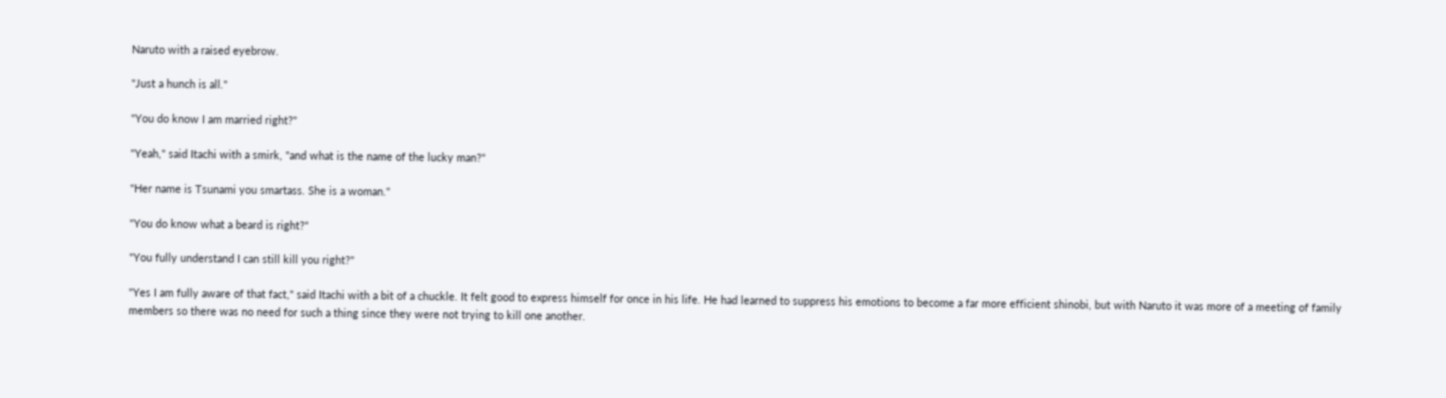Naruto with a raised eyebrow.

"Just a hunch is all."

"You do know I am married right?"

"Yeah," said Itachi with a smirk, "and what is the name of the lucky man?"

"Her name is Tsunami you smartass. She is a woman."

"You do know what a beard is right?"

"You fully understand I can still kill you right?"

"Yes I am fully aware of that fact," said Itachi with a bit of a chuckle. It felt good to express himself for once in his life. He had learned to suppress his emotions to become a far more efficient shinobi, but with Naruto it was more of a meeting of family members so there was no need for such a thing since they were not trying to kill one another.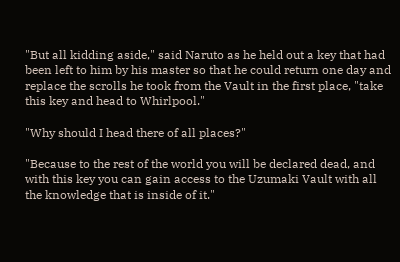"But all kidding aside," said Naruto as he held out a key that had been left to him by his master so that he could return one day and replace the scrolls he took from the Vault in the first place, "take this key and head to Whirlpool."

"Why should I head there of all places?"

"Because to the rest of the world you will be declared dead, and with this key you can gain access to the Uzumaki Vault with all the knowledge that is inside of it."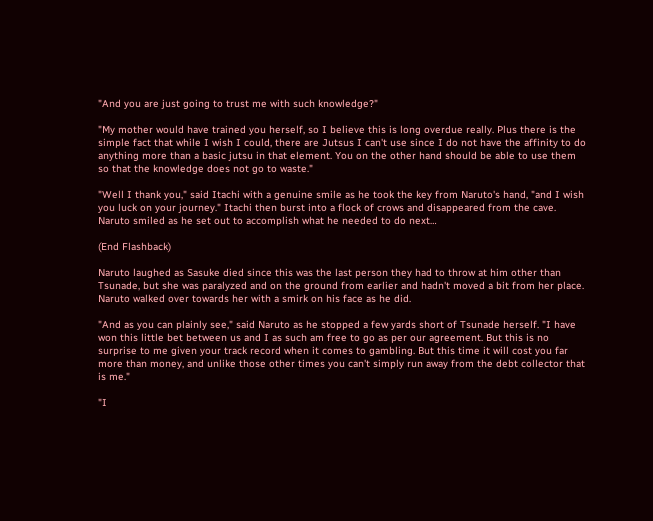"And you are just going to trust me with such knowledge?"

"My mother would have trained you herself, so I believe this is long overdue really. Plus there is the simple fact that while I wish I could, there are Jutsus I can't use since I do not have the affinity to do anything more than a basic jutsu in that element. You on the other hand should be able to use them so that the knowledge does not go to waste."

"Well I thank you," said Itachi with a genuine smile as he took the key from Naruto's hand, "and I wish you luck on your journey." Itachi then burst into a flock of crows and disappeared from the cave. Naruto smiled as he set out to accomplish what he needed to do next…

(End Flashback)

Naruto laughed as Sasuke died since this was the last person they had to throw at him other than Tsunade, but she was paralyzed and on the ground from earlier and hadn't moved a bit from her place. Naruto walked over towards her with a smirk on his face as he did.

"And as you can plainly see," said Naruto as he stopped a few yards short of Tsunade herself. "I have won this little bet between us and I as such am free to go as per our agreement. But this is no surprise to me given your track record when it comes to gambling. But this time it will cost you far more than money, and unlike those other times you can't simply run away from the debt collector that is me."

"I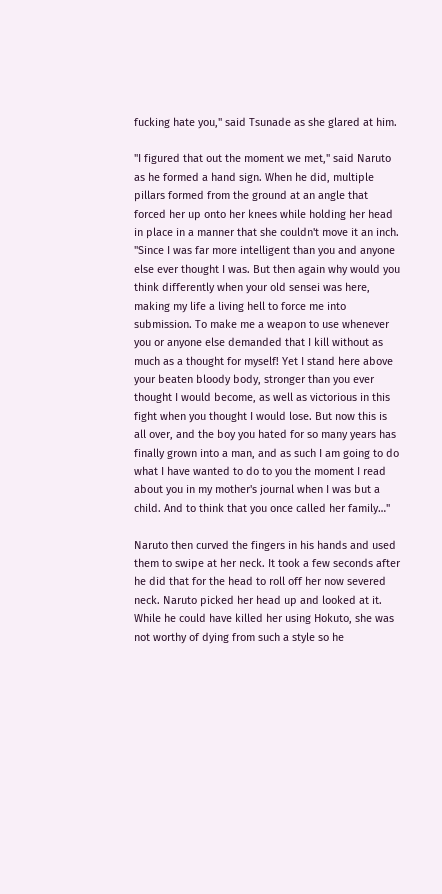fucking hate you," said Tsunade as she glared at him.

"I figured that out the moment we met," said Naruto as he formed a hand sign. When he did, multiple pillars formed from the ground at an angle that forced her up onto her knees while holding her head in place in a manner that she couldn't move it an inch. "Since I was far more intelligent than you and anyone else ever thought I was. But then again why would you think differently when your old sensei was here, making my life a living hell to force me into submission. To make me a weapon to use whenever you or anyone else demanded that I kill without as much as a thought for myself! Yet I stand here above your beaten bloody body, stronger than you ever thought I would become, as well as victorious in this fight when you thought I would lose. But now this is all over, and the boy you hated for so many years has finally grown into a man, and as such I am going to do what I have wanted to do to you the moment I read about you in my mother's journal when I was but a child. And to think that you once called her family…"

Naruto then curved the fingers in his hands and used them to swipe at her neck. It took a few seconds after he did that for the head to roll off her now severed neck. Naruto picked her head up and looked at it. While he could have killed her using Hokuto, she was not worthy of dying from such a style so he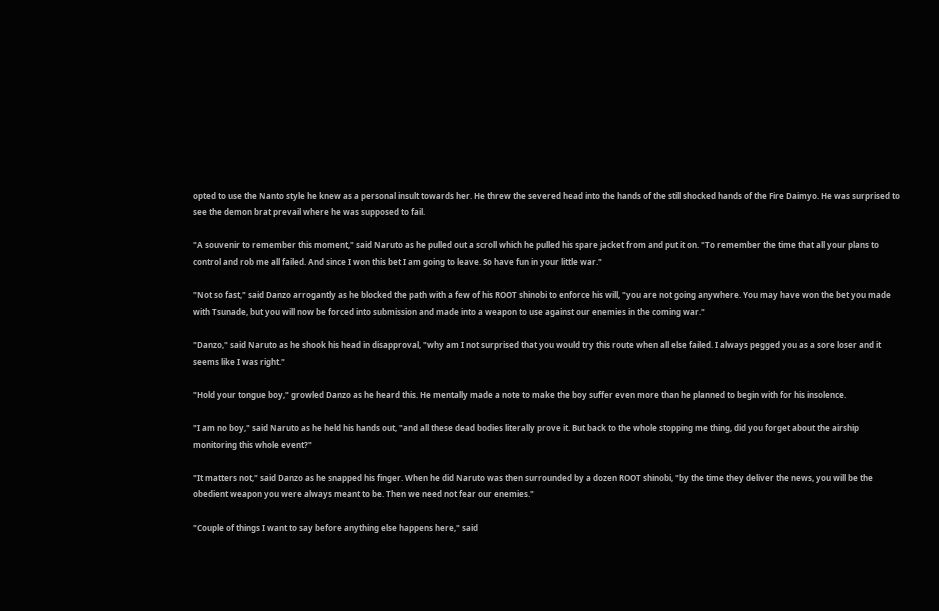opted to use the Nanto style he knew as a personal insult towards her. He threw the severed head into the hands of the still shocked hands of the Fire Daimyo. He was surprised to see the demon brat prevail where he was supposed to fail.

"A souvenir to remember this moment," said Naruto as he pulled out a scroll which he pulled his spare jacket from and put it on. "To remember the time that all your plans to control and rob me all failed. And since I won this bet I am going to leave. So have fun in your little war."

"Not so fast," said Danzo arrogantly as he blocked the path with a few of his ROOT shinobi to enforce his will, "you are not going anywhere. You may have won the bet you made with Tsunade, but you will now be forced into submission and made into a weapon to use against our enemies in the coming war."

"Danzo," said Naruto as he shook his head in disapproval, "why am I not surprised that you would try this route when all else failed. I always pegged you as a sore loser and it seems like I was right."

"Hold your tongue boy," growled Danzo as he heard this. He mentally made a note to make the boy suffer even more than he planned to begin with for his insolence.

"I am no boy," said Naruto as he held his hands out, "and all these dead bodies literally prove it. But back to the whole stopping me thing, did you forget about the airship monitoring this whole event?"

"It matters not," said Danzo as he snapped his finger. When he did Naruto was then surrounded by a dozen ROOT shinobi, "by the time they deliver the news, you will be the obedient weapon you were always meant to be. Then we need not fear our enemies."

"Couple of things I want to say before anything else happens here," said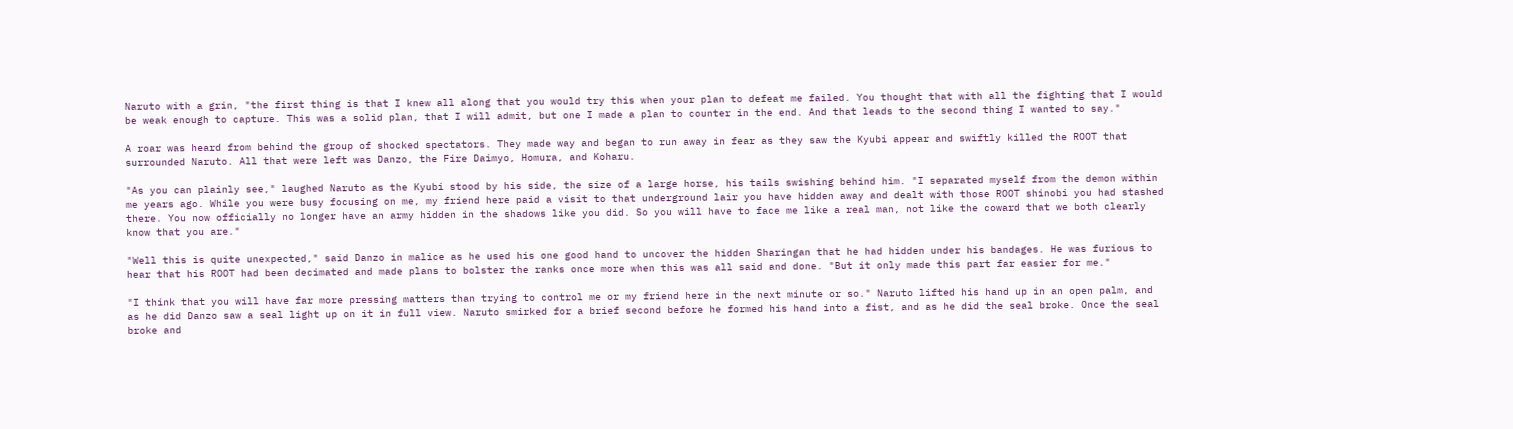Naruto with a grin, "the first thing is that I knew all along that you would try this when your plan to defeat me failed. You thought that with all the fighting that I would be weak enough to capture. This was a solid plan, that I will admit, but one I made a plan to counter in the end. And that leads to the second thing I wanted to say."

A roar was heard from behind the group of shocked spectators. They made way and began to run away in fear as they saw the Kyubi appear and swiftly killed the ROOT that surrounded Naruto. All that were left was Danzo, the Fire Daimyo, Homura, and Koharu.

"As you can plainly see," laughed Naruto as the Kyubi stood by his side, the size of a large horse, his tails swishing behind him. "I separated myself from the demon within me years ago. While you were busy focusing on me, my friend here paid a visit to that underground lair you have hidden away and dealt with those ROOT shinobi you had stashed there. You now officially no longer have an army hidden in the shadows like you did. So you will have to face me like a real man, not like the coward that we both clearly know that you are."

"Well this is quite unexpected," said Danzo in malice as he used his one good hand to uncover the hidden Sharingan that he had hidden under his bandages. He was furious to hear that his ROOT had been decimated and made plans to bolster the ranks once more when this was all said and done. "But it only made this part far easier for me."

"I think that you will have far more pressing matters than trying to control me or my friend here in the next minute or so." Naruto lifted his hand up in an open palm, and as he did Danzo saw a seal light up on it in full view. Naruto smirked for a brief second before he formed his hand into a fist, and as he did the seal broke. Once the seal broke and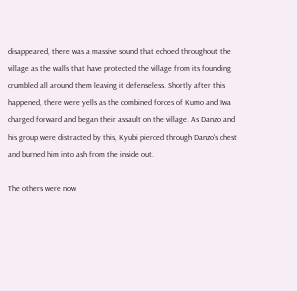disappeared, there was a massive sound that echoed throughout the village as the walls that have protected the village from its founding crumbled all around them leaving it defenseless. Shortly after this happened, there were yells as the combined forces of Kumo and Iwa charged forward and began their assault on the village. As Danzo and his group were distracted by this, Kyubi pierced through Danzo's chest and burned him into ash from the inside out.

The others were now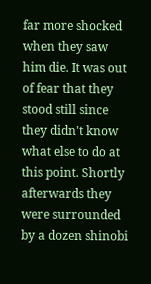far more shocked when they saw him die. It was out of fear that they stood still since they didn't know what else to do at this point. Shortly afterwards they were surrounded by a dozen shinobi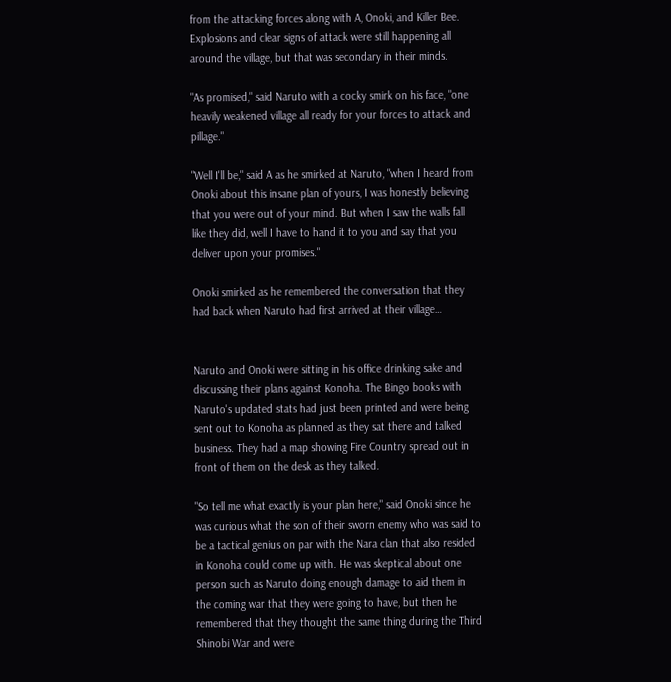from the attacking forces along with A, Onoki, and Killer Bee. Explosions and clear signs of attack were still happening all around the village, but that was secondary in their minds.

"As promised," said Naruto with a cocky smirk on his face, "one heavily weakened village all ready for your forces to attack and pillage."

"Well I'll be," said A as he smirked at Naruto, "when I heard from Onoki about this insane plan of yours, I was honestly believing that you were out of your mind. But when I saw the walls fall like they did, well I have to hand it to you and say that you deliver upon your promises."

Onoki smirked as he remembered the conversation that they had back when Naruto had first arrived at their village…


Naruto and Onoki were sitting in his office drinking sake and discussing their plans against Konoha. The Bingo books with Naruto's updated stats had just been printed and were being sent out to Konoha as planned as they sat there and talked business. They had a map showing Fire Country spread out in front of them on the desk as they talked.

"So tell me what exactly is your plan here," said Onoki since he was curious what the son of their sworn enemy who was said to be a tactical genius on par with the Nara clan that also resided in Konoha could come up with. He was skeptical about one person such as Naruto doing enough damage to aid them in the coming war that they were going to have, but then he remembered that they thought the same thing during the Third Shinobi War and were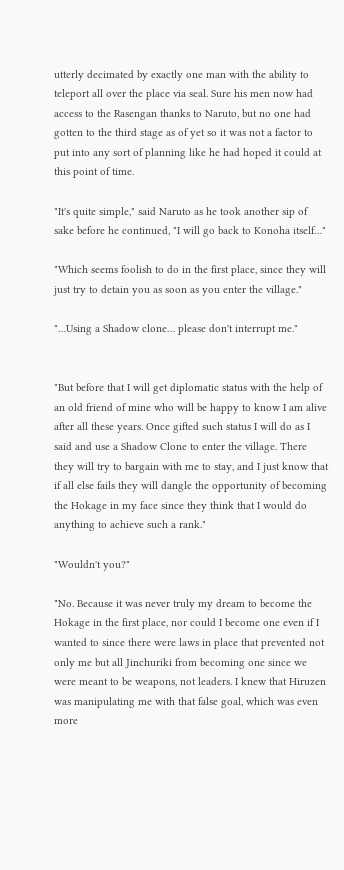utterly decimated by exactly one man with the ability to teleport all over the place via seal. Sure his men now had access to the Rasengan thanks to Naruto, but no one had gotten to the third stage as of yet so it was not a factor to put into any sort of planning like he had hoped it could at this point of time.

"It's quite simple," said Naruto as he took another sip of sake before he continued, "I will go back to Konoha itself…"

"Which seems foolish to do in the first place, since they will just try to detain you as soon as you enter the village."

"…Using a Shadow clone… please don't interrupt me."


"But before that I will get diplomatic status with the help of an old friend of mine who will be happy to know I am alive after all these years. Once gifted such status I will do as I said and use a Shadow Clone to enter the village. There they will try to bargain with me to stay, and I just know that if all else fails they will dangle the opportunity of becoming the Hokage in my face since they think that I would do anything to achieve such a rank."

"Wouldn't you?"

"No. Because it was never truly my dream to become the Hokage in the first place, nor could I become one even if I wanted to since there were laws in place that prevented not only me but all Jinchuriki from becoming one since we were meant to be weapons, not leaders. I knew that Hiruzen was manipulating me with that false goal, which was even more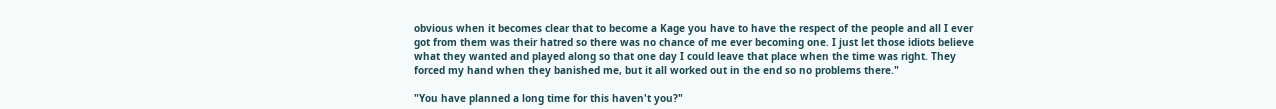obvious when it becomes clear that to become a Kage you have to have the respect of the people and all I ever got from them was their hatred so there was no chance of me ever becoming one. I just let those idiots believe what they wanted and played along so that one day I could leave that place when the time was right. They forced my hand when they banished me, but it all worked out in the end so no problems there."

"You have planned a long time for this haven't you?"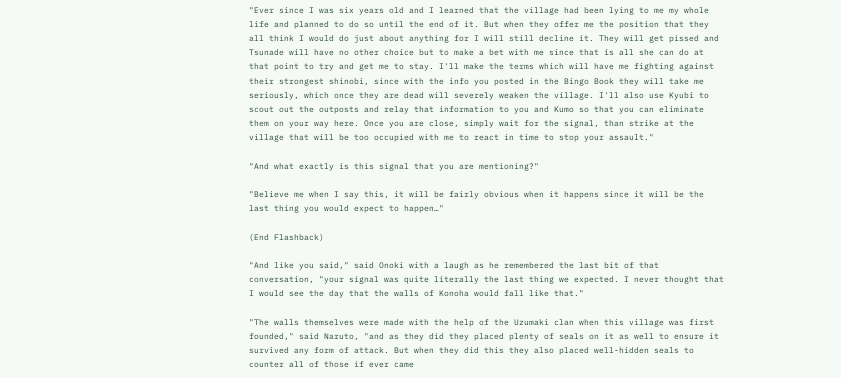"Ever since I was six years old and I learned that the village had been lying to me my whole life and planned to do so until the end of it. But when they offer me the position that they all think I would do just about anything for I will still decline it. They will get pissed and Tsunade will have no other choice but to make a bet with me since that is all she can do at that point to try and get me to stay. I'll make the terms which will have me fighting against their strongest shinobi, since with the info you posted in the Bingo Book they will take me seriously, which once they are dead will severely weaken the village. I'll also use Kyubi to scout out the outposts and relay that information to you and Kumo so that you can eliminate them on your way here. Once you are close, simply wait for the signal, than strike at the village that will be too occupied with me to react in time to stop your assault."

"And what exactly is this signal that you are mentioning?"

"Believe me when I say this, it will be fairly obvious when it happens since it will be the last thing you would expect to happen…"

(End Flashback)

"And like you said," said Onoki with a laugh as he remembered the last bit of that conversation, "your signal was quite literally the last thing we expected. I never thought that I would see the day that the walls of Konoha would fall like that."

"The walls themselves were made with the help of the Uzumaki clan when this village was first founded," said Naruto, "and as they did they placed plenty of seals on it as well to ensure it survived any form of attack. But when they did this they also placed well-hidden seals to counter all of those if ever came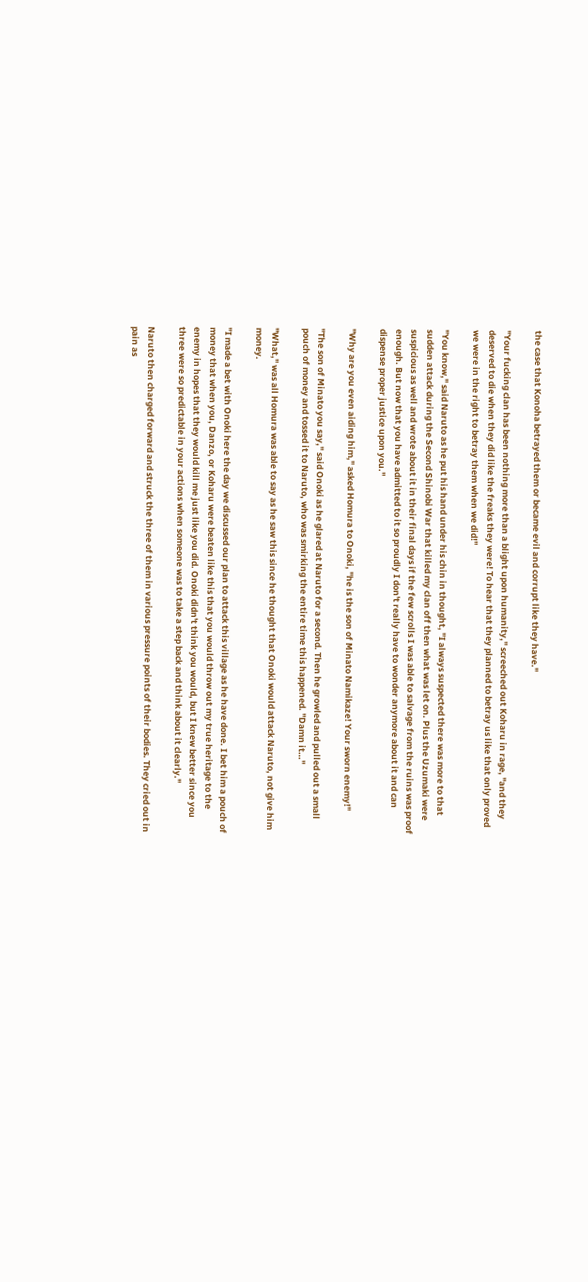the case that Konoha betrayed them or became evil and corrupt like they have."

"Your fucking clan has been nothing more than a blight upon humanity," screeched out Koharu in rage, "and they deserved to die when they did like the freaks they were! To hear that they planned to betray us like that only proved we were in the right to betray them when we did!"

"You know," said Naruto as he put his hand under his chin in thought, "I always suspected there was more to that sudden attack during the Second Shinobi War that killed my clan off then what was let on. Plus the Uzumaki were suspicious as well and wrote about it in their final days if the few scrolls I was able to salvage from the ruins was proof enough. But now that you have admitted to it so proudly I don't really have to wonder anymore about it and can dispense proper justice upon you."

"Why are you even aiding him," asked Homura to Onoki, "he is the son of Minato Namikaze! Your sworn enemy!"

"The son of Minato you say," said Onoki as he glared at Naruto for a second. Then he growled and pulled out a small pouch of money and tossed it to Naruto, who was smirking the entire time this happened. "Damn it…"

"What," was all Homura was able to say as he saw this since he thought that Onoki would attack Naruto, not give him money.

"I made a bet with Onoki here the day we discussed our plan to attack this village as he have done. I bet him a pouch of money that when you, Danzo, or Koharu were beaten like this that you would throw out my true heritage to the enemy in hopes that they would kill me just like you did. Onoki didn't think you would, but I knew better since you three were so predictable in your actions when someone was to take a step back and think about it clearly."

Naruto then charged forward and struck the three of them in various pressure points of their bodies. They cried out in pain as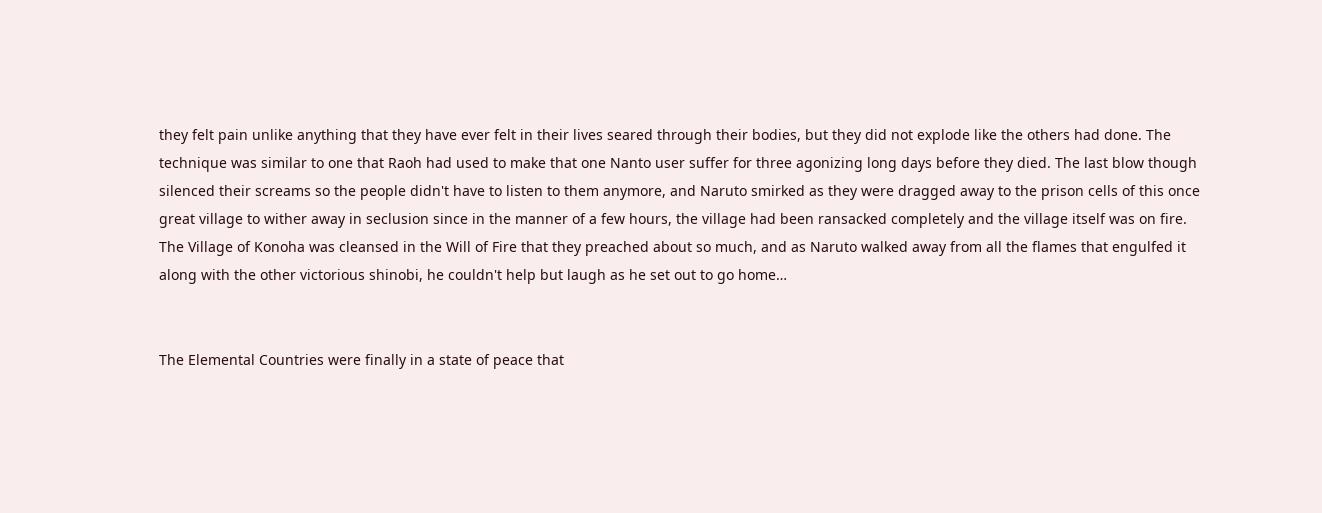they felt pain unlike anything that they have ever felt in their lives seared through their bodies, but they did not explode like the others had done. The technique was similar to one that Raoh had used to make that one Nanto user suffer for three agonizing long days before they died. The last blow though silenced their screams so the people didn't have to listen to them anymore, and Naruto smirked as they were dragged away to the prison cells of this once great village to wither away in seclusion since in the manner of a few hours, the village had been ransacked completely and the village itself was on fire. The Village of Konoha was cleansed in the Will of Fire that they preached about so much, and as Naruto walked away from all the flames that engulfed it along with the other victorious shinobi, he couldn't help but laugh as he set out to go home…


The Elemental Countries were finally in a state of peace that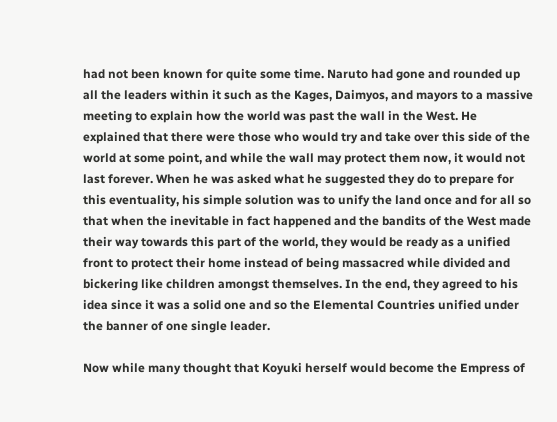had not been known for quite some time. Naruto had gone and rounded up all the leaders within it such as the Kages, Daimyos, and mayors to a massive meeting to explain how the world was past the wall in the West. He explained that there were those who would try and take over this side of the world at some point, and while the wall may protect them now, it would not last forever. When he was asked what he suggested they do to prepare for this eventuality, his simple solution was to unify the land once and for all so that when the inevitable in fact happened and the bandits of the West made their way towards this part of the world, they would be ready as a unified front to protect their home instead of being massacred while divided and bickering like children amongst themselves. In the end, they agreed to his idea since it was a solid one and so the Elemental Countries unified under the banner of one single leader.

Now while many thought that Koyuki herself would become the Empress of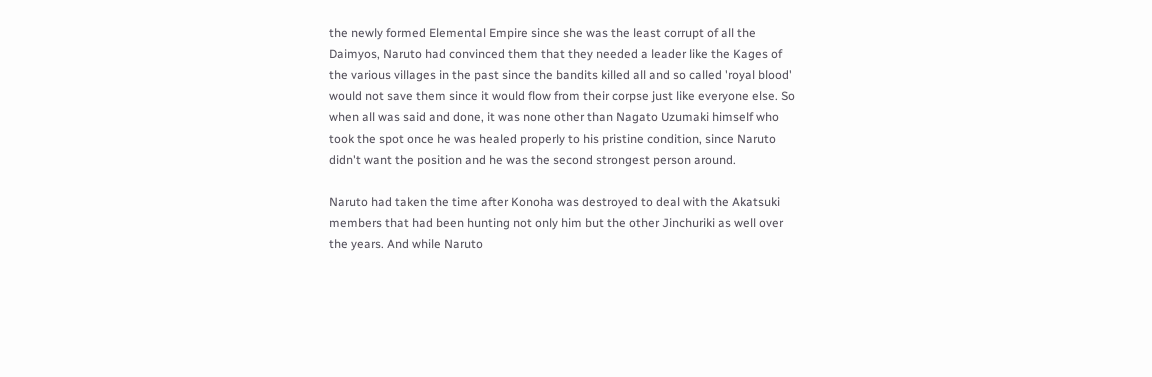the newly formed Elemental Empire since she was the least corrupt of all the Daimyos, Naruto had convinced them that they needed a leader like the Kages of the various villages in the past since the bandits killed all and so called 'royal blood' would not save them since it would flow from their corpse just like everyone else. So when all was said and done, it was none other than Nagato Uzumaki himself who took the spot once he was healed properly to his pristine condition, since Naruto didn't want the position and he was the second strongest person around.

Naruto had taken the time after Konoha was destroyed to deal with the Akatsuki members that had been hunting not only him but the other Jinchuriki as well over the years. And while Naruto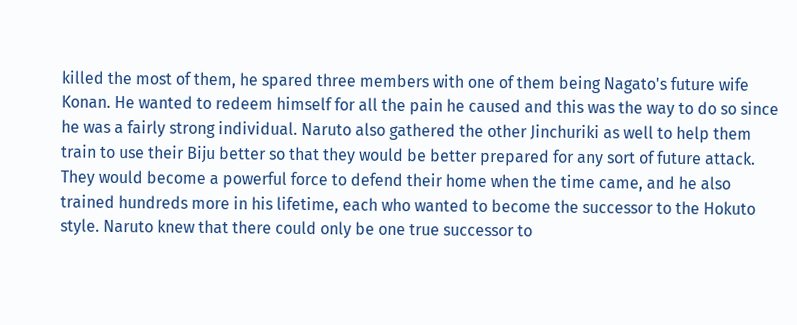killed the most of them, he spared three members with one of them being Nagato's future wife Konan. He wanted to redeem himself for all the pain he caused and this was the way to do so since he was a fairly strong individual. Naruto also gathered the other Jinchuriki as well to help them train to use their Biju better so that they would be better prepared for any sort of future attack. They would become a powerful force to defend their home when the time came, and he also trained hundreds more in his lifetime, each who wanted to become the successor to the Hokuto style. Naruto knew that there could only be one true successor to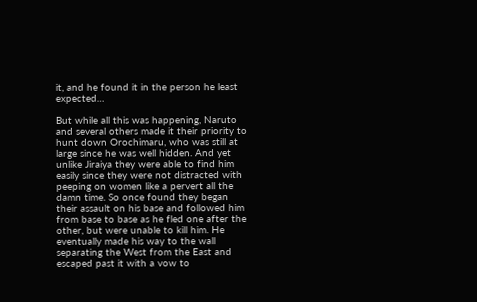it, and he found it in the person he least expected…

But while all this was happening, Naruto and several others made it their priority to hunt down Orochimaru, who was still at large since he was well hidden. And yet unlike Jiraiya they were able to find him easily since they were not distracted with peeping on women like a pervert all the damn time. So once found they began their assault on his base and followed him from base to base as he fled one after the other, but were unable to kill him. He eventually made his way to the wall separating the West from the East and escaped past it with a vow to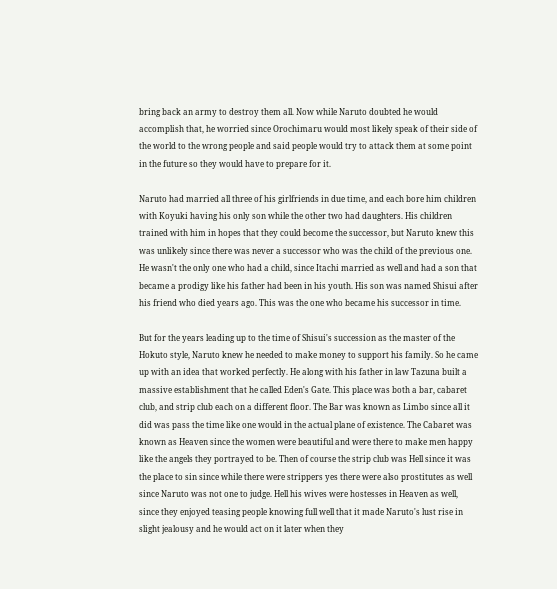bring back an army to destroy them all. Now while Naruto doubted he would accomplish that, he worried since Orochimaru would most likely speak of their side of the world to the wrong people and said people would try to attack them at some point in the future so they would have to prepare for it.

Naruto had married all three of his girlfriends in due time, and each bore him children with Koyuki having his only son while the other two had daughters. His children trained with him in hopes that they could become the successor, but Naruto knew this was unlikely since there was never a successor who was the child of the previous one. He wasn't the only one who had a child, since Itachi married as well and had a son that became a prodigy like his father had been in his youth. His son was named Shisui after his friend who died years ago. This was the one who became his successor in time.

But for the years leading up to the time of Shisui's succession as the master of the Hokuto style, Naruto knew he needed to make money to support his family. So he came up with an idea that worked perfectly. He along with his father in law Tazuna built a massive establishment that he called Eden's Gate. This place was both a bar, cabaret club, and strip club each on a different floor. The Bar was known as Limbo since all it did was pass the time like one would in the actual plane of existence. The Cabaret was known as Heaven since the women were beautiful and were there to make men happy like the angels they portrayed to be. Then of course the strip club was Hell since it was the place to sin since while there were strippers yes there were also prostitutes as well since Naruto was not one to judge. Hell his wives were hostesses in Heaven as well, since they enjoyed teasing people knowing full well that it made Naruto's lust rise in slight jealousy and he would act on it later when they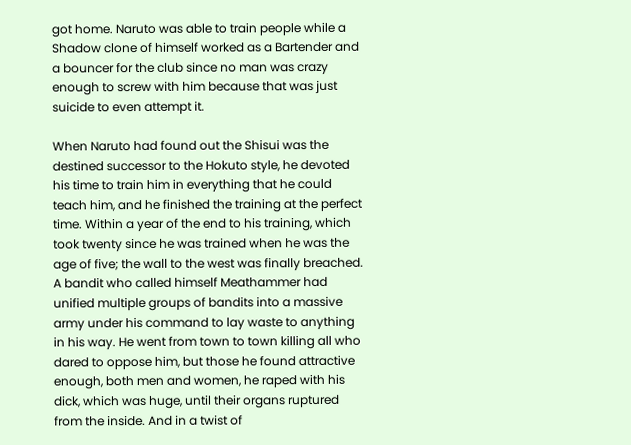got home. Naruto was able to train people while a Shadow clone of himself worked as a Bartender and a bouncer for the club since no man was crazy enough to screw with him because that was just suicide to even attempt it.

When Naruto had found out the Shisui was the destined successor to the Hokuto style, he devoted his time to train him in everything that he could teach him, and he finished the training at the perfect time. Within a year of the end to his training, which took twenty since he was trained when he was the age of five; the wall to the west was finally breached. A bandit who called himself Meathammer had unified multiple groups of bandits into a massive army under his command to lay waste to anything in his way. He went from town to town killing all who dared to oppose him, but those he found attractive enough, both men and women, he raped with his dick, which was huge, until their organs ruptured from the inside. And in a twist of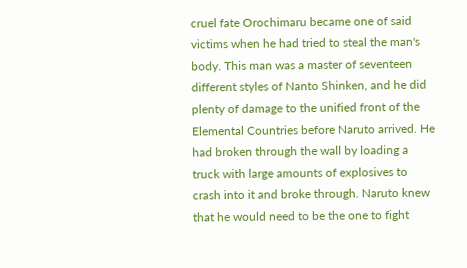cruel fate Orochimaru became one of said victims when he had tried to steal the man's body. This man was a master of seventeen different styles of Nanto Shinken, and he did plenty of damage to the unified front of the Elemental Countries before Naruto arrived. He had broken through the wall by loading a truck with large amounts of explosives to crash into it and broke through. Naruto knew that he would need to be the one to fight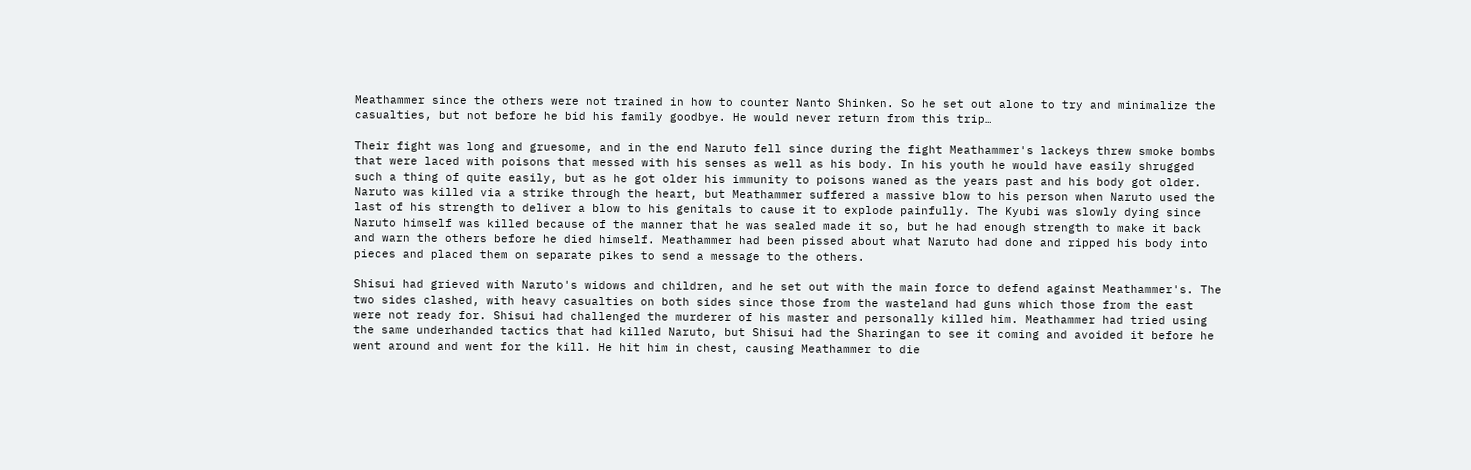Meathammer since the others were not trained in how to counter Nanto Shinken. So he set out alone to try and minimalize the casualties, but not before he bid his family goodbye. He would never return from this trip…

Their fight was long and gruesome, and in the end Naruto fell since during the fight Meathammer's lackeys threw smoke bombs that were laced with poisons that messed with his senses as well as his body. In his youth he would have easily shrugged such a thing of quite easily, but as he got older his immunity to poisons waned as the years past and his body got older. Naruto was killed via a strike through the heart, but Meathammer suffered a massive blow to his person when Naruto used the last of his strength to deliver a blow to his genitals to cause it to explode painfully. The Kyubi was slowly dying since Naruto himself was killed because of the manner that he was sealed made it so, but he had enough strength to make it back and warn the others before he died himself. Meathammer had been pissed about what Naruto had done and ripped his body into pieces and placed them on separate pikes to send a message to the others.

Shisui had grieved with Naruto's widows and children, and he set out with the main force to defend against Meathammer's. The two sides clashed, with heavy casualties on both sides since those from the wasteland had guns which those from the east were not ready for. Shisui had challenged the murderer of his master and personally killed him. Meathammer had tried using the same underhanded tactics that had killed Naruto, but Shisui had the Sharingan to see it coming and avoided it before he went around and went for the kill. He hit him in chest, causing Meathammer to die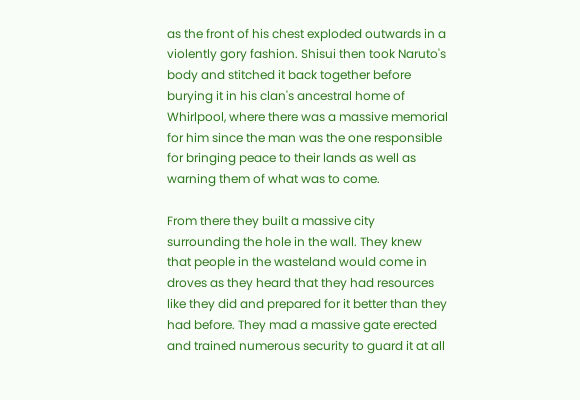as the front of his chest exploded outwards in a violently gory fashion. Shisui then took Naruto's body and stitched it back together before burying it in his clan's ancestral home of Whirlpool, where there was a massive memorial for him since the man was the one responsible for bringing peace to their lands as well as warning them of what was to come.

From there they built a massive city surrounding the hole in the wall. They knew that people in the wasteland would come in droves as they heard that they had resources like they did and prepared for it better than they had before. They mad a massive gate erected and trained numerous security to guard it at all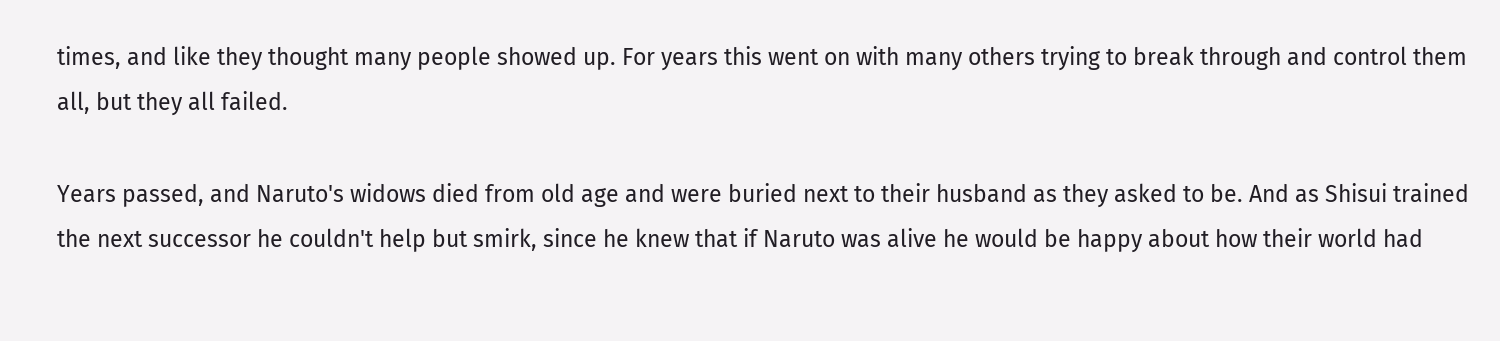times, and like they thought many people showed up. For years this went on with many others trying to break through and control them all, but they all failed.

Years passed, and Naruto's widows died from old age and were buried next to their husband as they asked to be. And as Shisui trained the next successor he couldn't help but smirk, since he knew that if Naruto was alive he would be happy about how their world had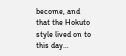become, and that the Hokuto style lived on to this day…